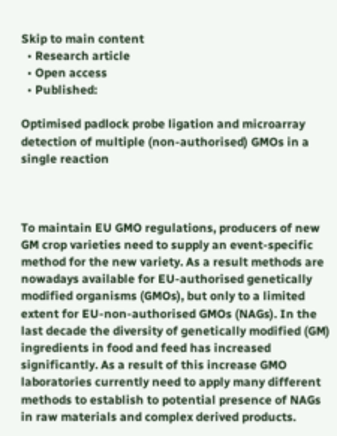Skip to main content
  • Research article
  • Open access
  • Published:

Optimised padlock probe ligation and microarray detection of multiple (non-authorised) GMOs in a single reaction



To maintain EU GMO regulations, producers of new GM crop varieties need to supply an event-specific method for the new variety. As a result methods are nowadays available for EU-authorised genetically modified organisms (GMOs), but only to a limited extent for EU-non-authorised GMOs (NAGs). In the last decade the diversity of genetically modified (GM) ingredients in food and feed has increased significantly. As a result of this increase GMO laboratories currently need to apply many different methods to establish to potential presence of NAGs in raw materials and complex derived products.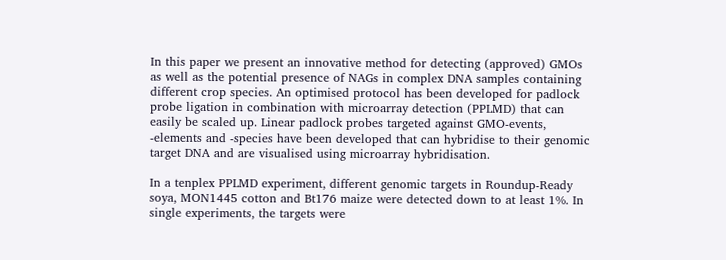In this paper we present an innovative method for detecting (approved) GMOs as well as the potential presence of NAGs in complex DNA samples containing different crop species. An optimised protocol has been developed for padlock probe ligation in combination with microarray detection (PPLMD) that can easily be scaled up. Linear padlock probes targeted against GMO-events, -elements and -species have been developed that can hybridise to their genomic target DNA and are visualised using microarray hybridisation.

In a tenplex PPLMD experiment, different genomic targets in Roundup-Ready soya, MON1445 cotton and Bt176 maize were detected down to at least 1%. In single experiments, the targets were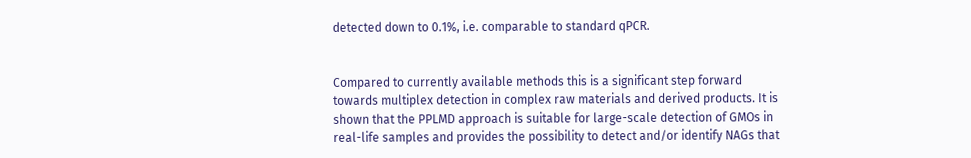detected down to 0.1%, i.e. comparable to standard qPCR.


Compared to currently available methods this is a significant step forward towards multiplex detection in complex raw materials and derived products. It is shown that the PPLMD approach is suitable for large-scale detection of GMOs in real-life samples and provides the possibility to detect and/or identify NAGs that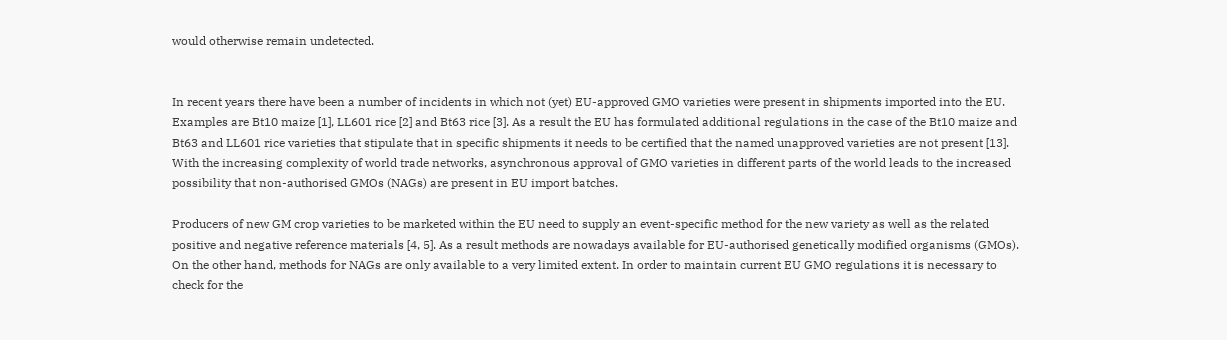would otherwise remain undetected.


In recent years there have been a number of incidents in which not (yet) EU-approved GMO varieties were present in shipments imported into the EU. Examples are Bt10 maize [1], LL601 rice [2] and Bt63 rice [3]. As a result the EU has formulated additional regulations in the case of the Bt10 maize and Bt63 and LL601 rice varieties that stipulate that in specific shipments it needs to be certified that the named unapproved varieties are not present [13]. With the increasing complexity of world trade networks, asynchronous approval of GMO varieties in different parts of the world leads to the increased possibility that non-authorised GMOs (NAGs) are present in EU import batches.

Producers of new GM crop varieties to be marketed within the EU need to supply an event-specific method for the new variety as well as the related positive and negative reference materials [4, 5]. As a result methods are nowadays available for EU-authorised genetically modified organisms (GMOs). On the other hand, methods for NAGs are only available to a very limited extent. In order to maintain current EU GMO regulations it is necessary to check for the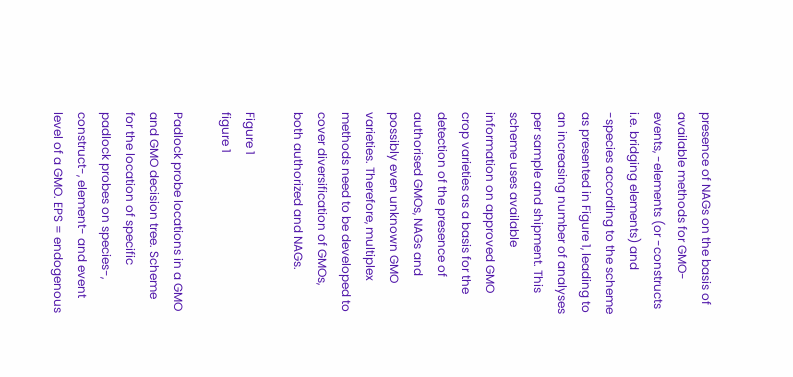presence of NAGs on the basis of available methods for GMO-events, -elements (or -constructs i.e. bridging elements) and -species according to the scheme as presented in Figure 1, leading to an increasing number of analyses per sample and shipment. This scheme uses available information on approved GMO crop varieties as a basis for the detection of the presence of authorised GMOs, NAGs and possibly even unknown GMO varieties. Therefore, multiplex methods need to be developed to cover diversification of GMOs, both authorized and NAGs.

Figure 1
figure 1

Padlock probe locations in a GMO and GMO decision tree. Scheme for the location of specific padlock probes on species-, construct-, element- and event level of a GMO. EPS = endogenous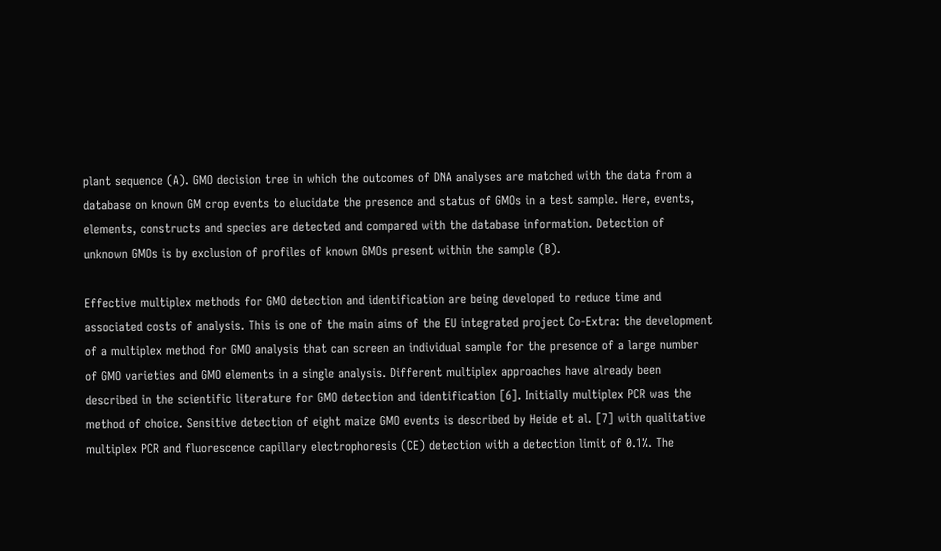plant sequence (A). GMO decision tree in which the outcomes of DNA analyses are matched with the data from a database on known GM crop events to elucidate the presence and status of GMOs in a test sample. Here, events, elements, constructs and species are detected and compared with the database information. Detection of unknown GMOs is by exclusion of profiles of known GMOs present within the sample (B).

Effective multiplex methods for GMO detection and identification are being developed to reduce time and associated costs of analysis. This is one of the main aims of the EU integrated project Co-Extra: the development of a multiplex method for GMO analysis that can screen an individual sample for the presence of a large number of GMO varieties and GMO elements in a single analysis. Different multiplex approaches have already been described in the scientific literature for GMO detection and identification [6]. Initially multiplex PCR was the method of choice. Sensitive detection of eight maize GMO events is described by Heide et al. [7] with qualitative multiplex PCR and fluorescence capillary electrophoresis (CE) detection with a detection limit of 0.1%. The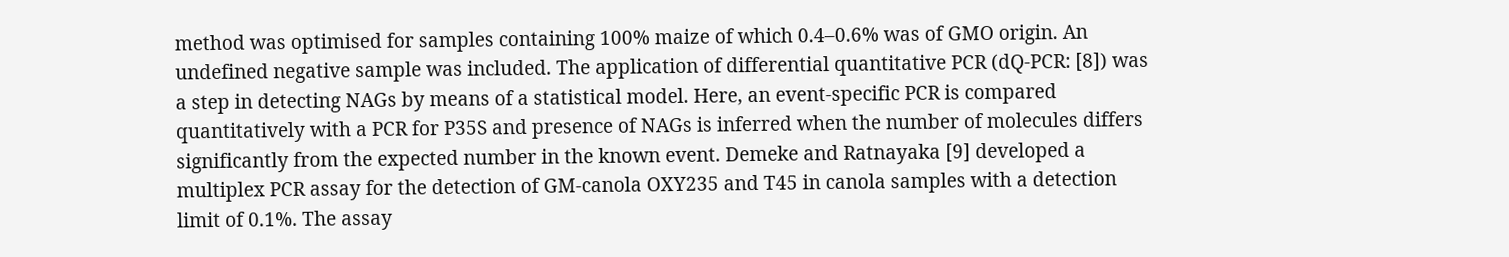method was optimised for samples containing 100% maize of which 0.4–0.6% was of GMO origin. An undefined negative sample was included. The application of differential quantitative PCR (dQ-PCR: [8]) was a step in detecting NAGs by means of a statistical model. Here, an event-specific PCR is compared quantitatively with a PCR for P35S and presence of NAGs is inferred when the number of molecules differs significantly from the expected number in the known event. Demeke and Ratnayaka [9] developed a multiplex PCR assay for the detection of GM-canola OXY235 and T45 in canola samples with a detection limit of 0.1%. The assay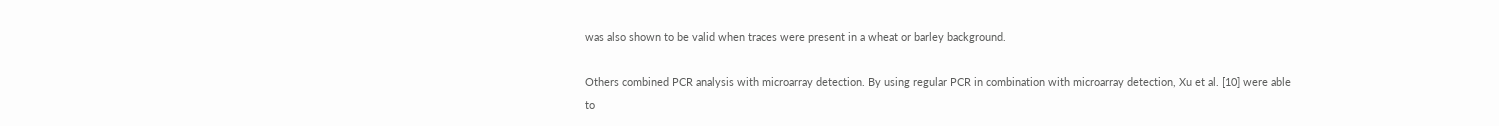was also shown to be valid when traces were present in a wheat or barley background.

Others combined PCR analysis with microarray detection. By using regular PCR in combination with microarray detection, Xu et al. [10] were able to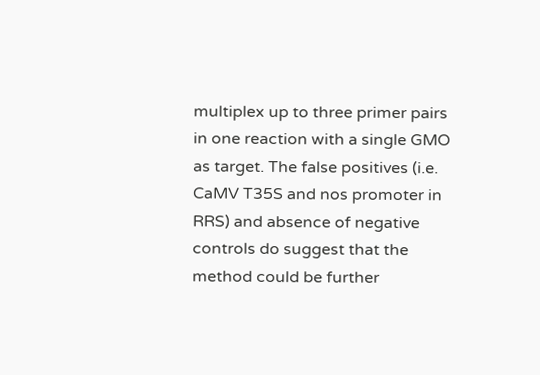multiplex up to three primer pairs in one reaction with a single GMO as target. The false positives (i.e. CaMV T35S and nos promoter in RRS) and absence of negative controls do suggest that the method could be further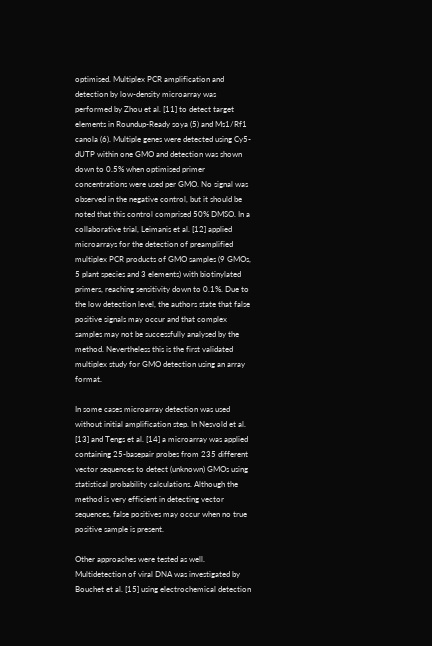optimised. Multiplex PCR amplification and detection by low-density microarray was performed by Zhou et al. [11] to detect target elements in Roundup-Ready soya (5) and Ms1/Rf1 canola (6). Multiple genes were detected using Cy5-dUTP within one GMO and detection was shown down to 0.5% when optimised primer concentrations were used per GMO. No signal was observed in the negative control, but it should be noted that this control comprised 50% DMSO. In a collaborative trial, Leimanis et al. [12] applied microarrays for the detection of preamplified multiplex PCR products of GMO samples (9 GMOs, 5 plant species and 3 elements) with biotinylated primers, reaching sensitivity down to 0.1%. Due to the low detection level, the authors state that false positive signals may occur and that complex samples may not be successfully analysed by the method. Nevertheless this is the first validated multiplex study for GMO detection using an array format.

In some cases microarray detection was used without initial amplification step. In Nesvold et al. [13] and Tengs et al. [14] a microarray was applied containing 25-basepair probes from 235 different vector sequences to detect (unknown) GMOs using statistical probability calculations. Although the method is very efficient in detecting vector sequences, false positives may occur when no true positive sample is present.

Other approaches were tested as well. Multidetection of viral DNA was investigated by Bouchet et al. [15] using electrochemical detection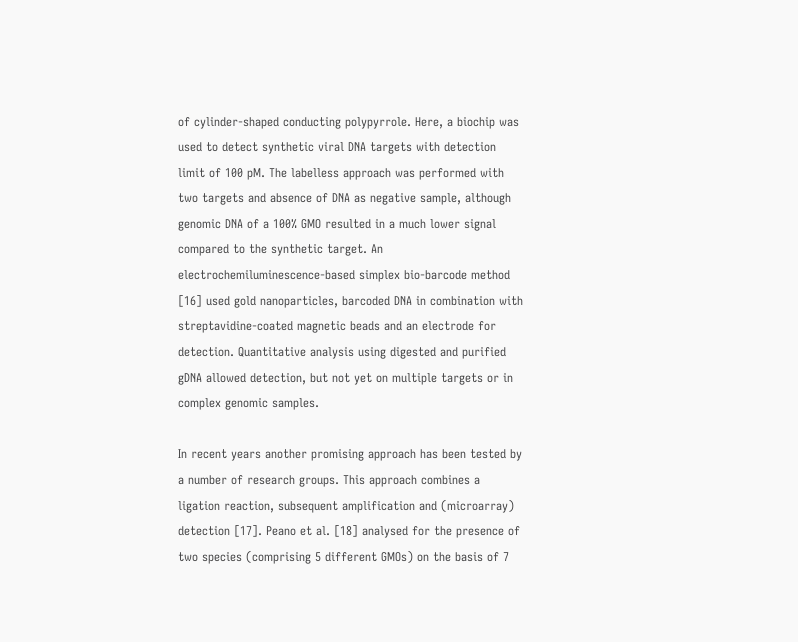of cylinder-shaped conducting polypyrrole. Here, a biochip was used to detect synthetic viral DNA targets with detection limit of 100 pM. The labelless approach was performed with two targets and absence of DNA as negative sample, although genomic DNA of a 100% GMO resulted in a much lower signal compared to the synthetic target. An electrochemiluminescence-based simplex bio-barcode method [16] used gold nanoparticles, barcoded DNA in combination with streptavidine-coated magnetic beads and an electrode for detection. Quantitative analysis using digested and purified gDNA allowed detection, but not yet on multiple targets or in complex genomic samples.

In recent years another promising approach has been tested by a number of research groups. This approach combines a ligation reaction, subsequent amplification and (microarray) detection [17]. Peano et al. [18] analysed for the presence of two species (comprising 5 different GMOs) on the basis of 7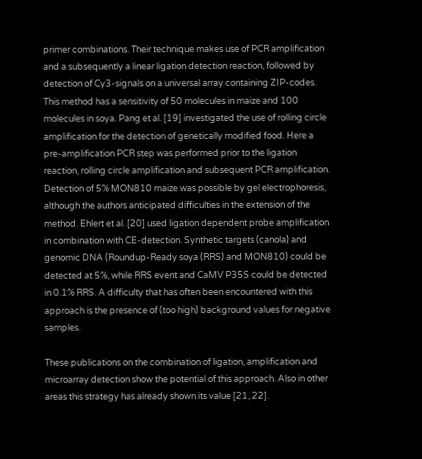primer combinations. Their technique makes use of PCR amplification and a subsequently a linear ligation detection reaction, followed by detection of Cy3-signals on a universal array containing ZIP-codes. This method has a sensitivity of 50 molecules in maize and 100 molecules in soya. Pang et al. [19] investigated the use of rolling circle amplification for the detection of genetically modified food. Here a pre-amplification PCR step was performed prior to the ligation reaction, rolling circle amplification and subsequent PCR amplification. Detection of 5% MON810 maize was possible by gel electrophoresis, although the authors anticipated difficulties in the extension of the method. Ehlert et al. [20] used ligation dependent probe amplification in combination with CE-detection. Synthetic targets (canola) and genomic DNA (Roundup-Ready soya (RRS) and MON810) could be detected at 5%, while RRS event and CaMV P35S could be detected in 0.1% RRS. A difficulty that has often been encountered with this approach is the presence of (too high) background values for negative samples.

These publications on the combination of ligation, amplification and microarray detection show the potential of this approach. Also in other areas this strategy has already shown its value [21, 22].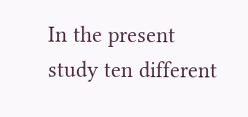In the present study ten different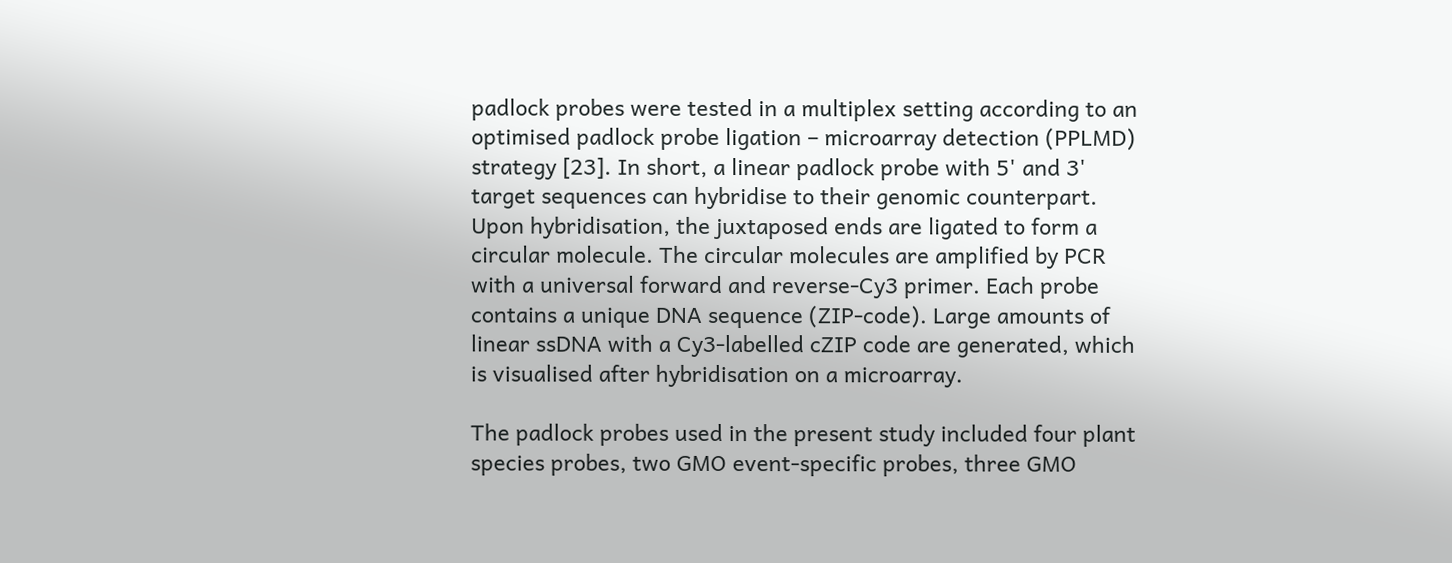padlock probes were tested in a multiplex setting according to an optimised padlock probe ligation – microarray detection (PPLMD) strategy [23]. In short, a linear padlock probe with 5' and 3' target sequences can hybridise to their genomic counterpart. Upon hybridisation, the juxtaposed ends are ligated to form a circular molecule. The circular molecules are amplified by PCR with a universal forward and reverse-Cy3 primer. Each probe contains a unique DNA sequence (ZIP-code). Large amounts of linear ssDNA with a Cy3-labelled cZIP code are generated, which is visualised after hybridisation on a microarray.

The padlock probes used in the present study included four plant species probes, two GMO event-specific probes, three GMO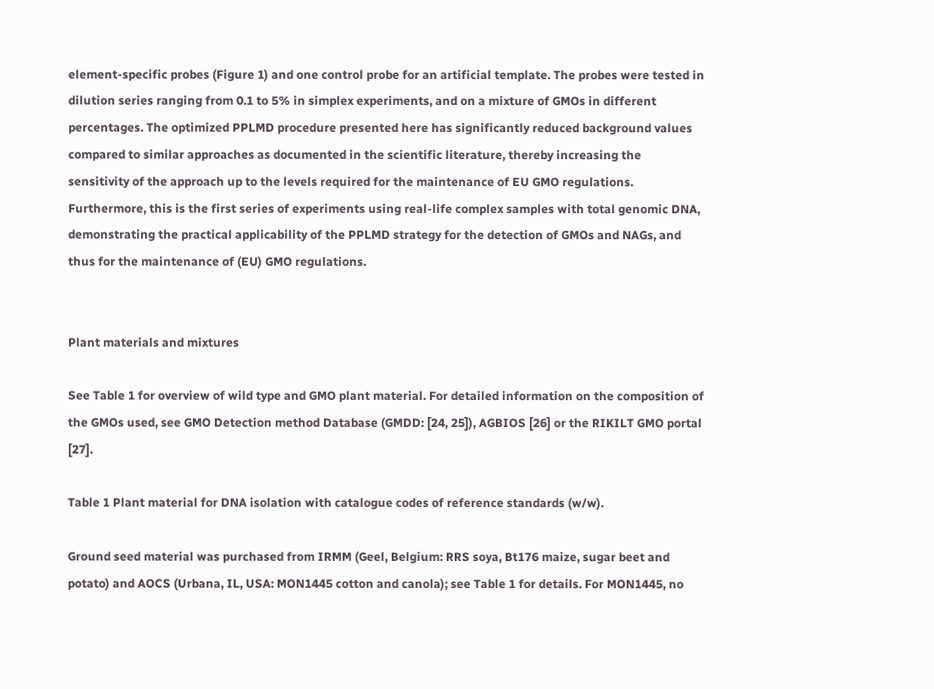element-specific probes (Figure 1) and one control probe for an artificial template. The probes were tested in dilution series ranging from 0.1 to 5% in simplex experiments, and on a mixture of GMOs in different percentages. The optimized PPLMD procedure presented here has significantly reduced background values compared to similar approaches as documented in the scientific literature, thereby increasing the sensitivity of the approach up to the levels required for the maintenance of EU GMO regulations. Furthermore, this is the first series of experiments using real-life complex samples with total genomic DNA, demonstrating the practical applicability of the PPLMD strategy for the detection of GMOs and NAGs, and thus for the maintenance of (EU) GMO regulations.


Plant materials and mixtures

See Table 1 for overview of wild type and GMO plant material. For detailed information on the composition of the GMOs used, see GMO Detection method Database (GMDD: [24, 25]), AGBIOS [26] or the RIKILT GMO portal [27].

Table 1 Plant material for DNA isolation with catalogue codes of reference standards (w/w).

Ground seed material was purchased from IRMM (Geel, Belgium: RRS soya, Bt176 maize, sugar beet and potato) and AOCS (Urbana, IL, USA: MON1445 cotton and canola); see Table 1 for details. For MON1445, no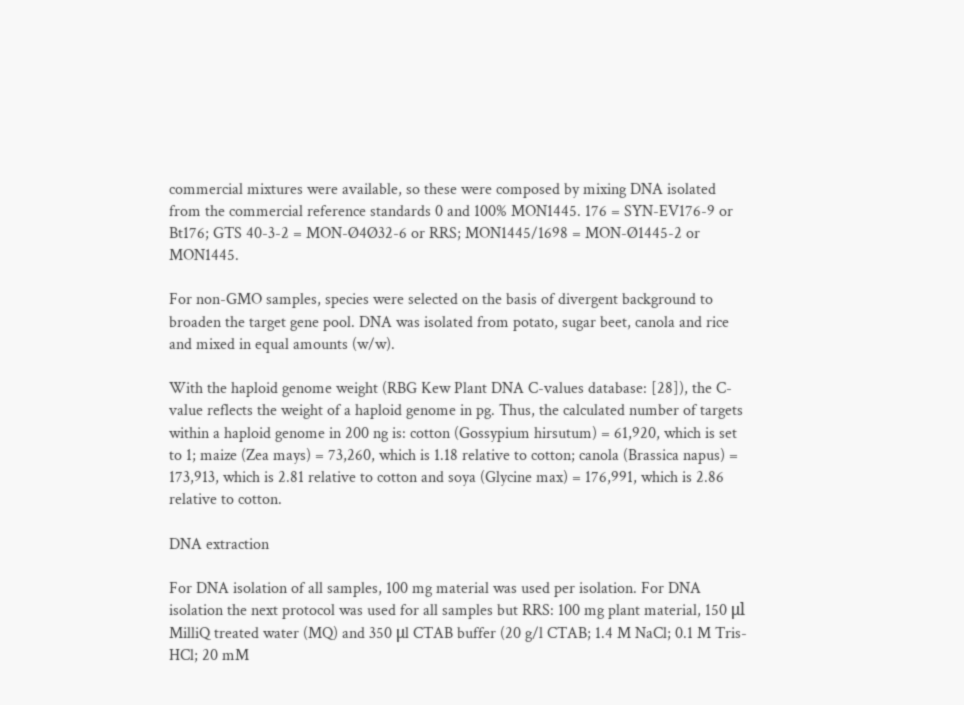commercial mixtures were available, so these were composed by mixing DNA isolated from the commercial reference standards 0 and 100% MON1445. 176 = SYN-EV176-9 or Bt176; GTS 40-3-2 = MON-Ø4Ø32-6 or RRS; MON1445/1698 = MON-Ø1445-2 or MON1445.

For non-GMO samples, species were selected on the basis of divergent background to broaden the target gene pool. DNA was isolated from potato, sugar beet, canola and rice and mixed in equal amounts (w/w).

With the haploid genome weight (RBG Kew Plant DNA C-values database: [28]), the C-value reflects the weight of a haploid genome in pg. Thus, the calculated number of targets within a haploid genome in 200 ng is: cotton (Gossypium hirsutum) = 61,920, which is set to 1; maize (Zea mays) = 73,260, which is 1.18 relative to cotton; canola (Brassica napus) = 173,913, which is 2.81 relative to cotton and soya (Glycine max) = 176,991, which is 2.86 relative to cotton.

DNA extraction

For DNA isolation of all samples, 100 mg material was used per isolation. For DNA isolation the next protocol was used for all samples but RRS: 100 mg plant material, 150 μl MilliQ treated water (MQ) and 350 μl CTAB buffer (20 g/l CTAB; 1.4 M NaCl; 0.1 M Tris-HCl; 20 mM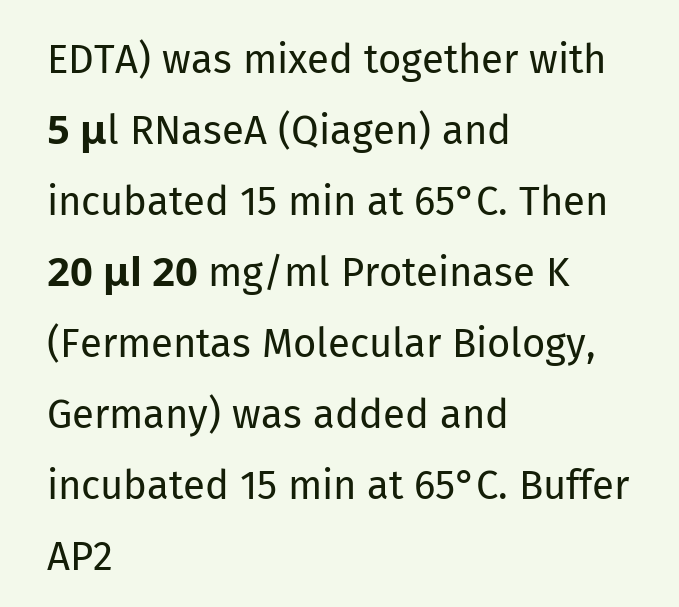EDTA) was mixed together with 5 μl RNaseA (Qiagen) and incubated 15 min at 65°C. Then 20 μl 20 mg/ml Proteinase K (Fermentas Molecular Biology, Germany) was added and incubated 15 min at 65°C. Buffer AP2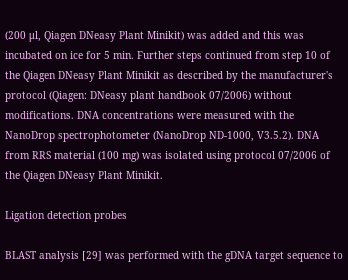(200 μl, Qiagen DNeasy Plant Minikit) was added and this was incubated on ice for 5 min. Further steps continued from step 10 of the Qiagen DNeasy Plant Minikit as described by the manufacturer's protocol (Qiagen: DNeasy plant handbook 07/2006) without modifications. DNA concentrations were measured with the NanoDrop spectrophotometer (NanoDrop ND-1000, V3.5.2). DNA from RRS material (100 mg) was isolated using protocol 07/2006 of the Qiagen DNeasy Plant Minikit.

Ligation detection probes

BLAST analysis [29] was performed with the gDNA target sequence to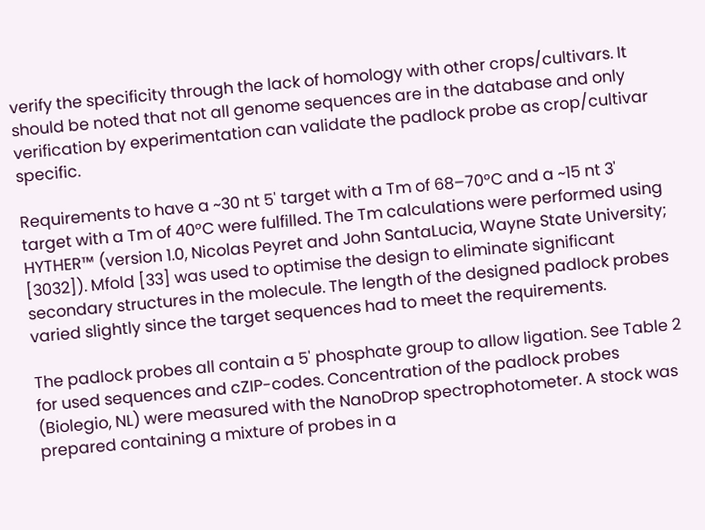verify the specificity through the lack of homology with other crops/cultivars. It should be noted that not all genome sequences are in the database and only verification by experimentation can validate the padlock probe as crop/cultivar specific.

Requirements to have a ~30 nt 5' target with a Tm of 68–70°C and a ~15 nt 3' target with a Tm of 40°C were fulfilled. The Tm calculations were performed using HYTHER™ (version 1.0, Nicolas Peyret and John SantaLucia, Wayne State University; [3032]). Mfold [33] was used to optimise the design to eliminate significant secondary structures in the molecule. The length of the designed padlock probes varied slightly since the target sequences had to meet the requirements.

The padlock probes all contain a 5' phosphate group to allow ligation. See Table 2 for used sequences and cZIP-codes. Concentration of the padlock probes (Biolegio, NL) were measured with the NanoDrop spectrophotometer. A stock was prepared containing a mixture of probes in a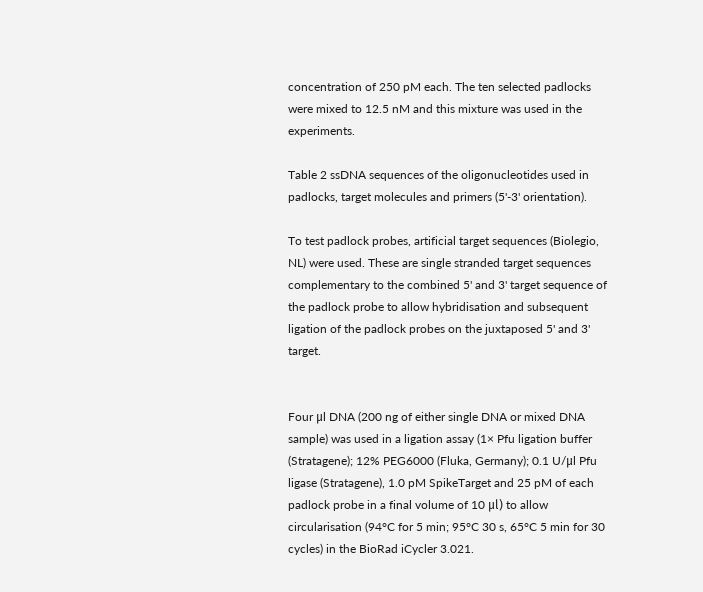concentration of 250 pM each. The ten selected padlocks were mixed to 12.5 nM and this mixture was used in the experiments.

Table 2 ssDNA sequences of the oligonucleotides used in padlocks, target molecules and primers (5'-3' orientation).

To test padlock probes, artificial target sequences (Biolegio, NL) were used. These are single stranded target sequences complementary to the combined 5' and 3' target sequence of the padlock probe to allow hybridisation and subsequent ligation of the padlock probes on the juxtaposed 5' and 3' target.


Four μl DNA (200 ng of either single DNA or mixed DNA sample) was used in a ligation assay (1× Pfu ligation buffer (Stratagene); 12% PEG6000 (Fluka, Germany); 0.1 U/μl Pfu ligase (Stratagene), 1.0 pM SpikeTarget and 25 pM of each padlock probe in a final volume of 10 μl) to allow circularisation (94°C for 5 min; 95°C 30 s, 65°C 5 min for 30 cycles) in the BioRad iCycler 3.021.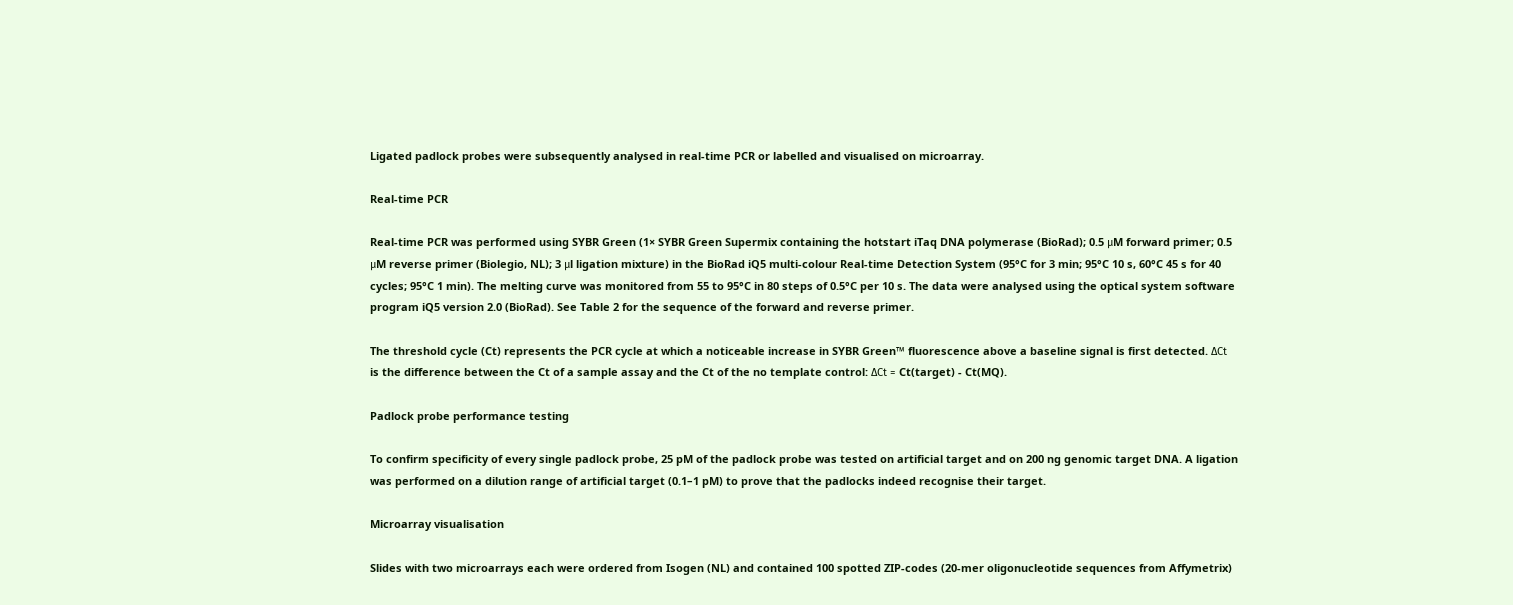Ligated padlock probes were subsequently analysed in real-time PCR or labelled and visualised on microarray.

Real-time PCR

Real-time PCR was performed using SYBR Green (1× SYBR Green Supermix containing the hotstart iTaq DNA polymerase (BioRad); 0.5 μM forward primer; 0.5 μM reverse primer (Biolegio, NL); 3 μl ligation mixture) in the BioRad iQ5 multi-colour Real-time Detection System (95°C for 3 min; 95°C 10 s, 60°C 45 s for 40 cycles; 95°C 1 min). The melting curve was monitored from 55 to 95°C in 80 steps of 0.5°C per 10 s. The data were analysed using the optical system software program iQ5 version 2.0 (BioRad). See Table 2 for the sequence of the forward and reverse primer.

The threshold cycle (Ct) represents the PCR cycle at which a noticeable increase in SYBR Green™ fluorescence above a baseline signal is first detected. ΔCt is the difference between the Ct of a sample assay and the Ct of the no template control: ΔCt = Ct(target) - Ct(MQ).

Padlock probe performance testing

To confirm specificity of every single padlock probe, 25 pM of the padlock probe was tested on artificial target and on 200 ng genomic target DNA. A ligation was performed on a dilution range of artificial target (0.1–1 pM) to prove that the padlocks indeed recognise their target.

Microarray visualisation

Slides with two microarrays each were ordered from Isogen (NL) and contained 100 spotted ZIP-codes (20-mer oligonucleotide sequences from Affymetrix)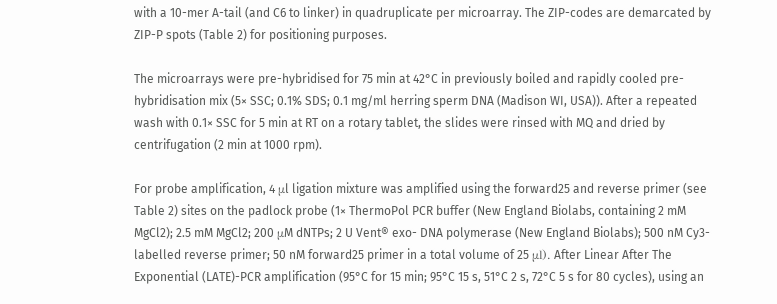with a 10-mer A-tail (and C6 to linker) in quadruplicate per microarray. The ZIP-codes are demarcated by ZIP-P spots (Table 2) for positioning purposes.

The microarrays were pre-hybridised for 75 min at 42°C in previously boiled and rapidly cooled pre-hybridisation mix (5× SSC; 0.1% SDS; 0.1 mg/ml herring sperm DNA (Madison WI, USA)). After a repeated wash with 0.1× SSC for 5 min at RT on a rotary tablet, the slides were rinsed with MQ and dried by centrifugation (2 min at 1000 rpm).

For probe amplification, 4 μl ligation mixture was amplified using the forward25 and reverse primer (see Table 2) sites on the padlock probe (1× ThermoPol PCR buffer (New England Biolabs, containing 2 mM MgCl2); 2.5 mM MgCl2; 200 μM dNTPs; 2 U Vent® exo- DNA polymerase (New England Biolabs); 500 nM Cy3-labelled reverse primer; 50 nM forward25 primer in a total volume of 25 μl). After Linear After The Exponential (LATE)-PCR amplification (95°C for 15 min; 95°C 15 s, 51°C 2 s, 72°C 5 s for 80 cycles), using an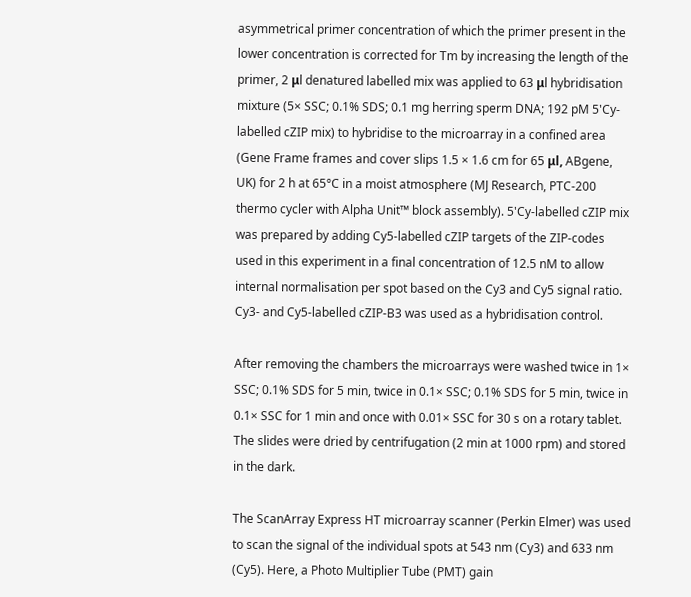asymmetrical primer concentration of which the primer present in the lower concentration is corrected for Tm by increasing the length of the primer, 2 μl denatured labelled mix was applied to 63 μl hybridisation mixture (5× SSC; 0.1% SDS; 0.1 mg herring sperm DNA; 192 pM 5'Cy-labelled cZIP mix) to hybridise to the microarray in a confined area (Gene Frame frames and cover slips 1.5 × 1.6 cm for 65 μl, ABgene, UK) for 2 h at 65°C in a moist atmosphere (MJ Research, PTC-200 thermo cycler with Alpha Unit™ block assembly). 5'Cy-labelled cZIP mix was prepared by adding Cy5-labelled cZIP targets of the ZIP-codes used in this experiment in a final concentration of 12.5 nM to allow internal normalisation per spot based on the Cy3 and Cy5 signal ratio. Cy3- and Cy5-labelled cZIP-B3 was used as a hybridisation control.

After removing the chambers the microarrays were washed twice in 1× SSC; 0.1% SDS for 5 min, twice in 0.1× SSC; 0.1% SDS for 5 min, twice in 0.1× SSC for 1 min and once with 0.01× SSC for 30 s on a rotary tablet. The slides were dried by centrifugation (2 min at 1000 rpm) and stored in the dark.

The ScanArray Express HT microarray scanner (Perkin Elmer) was used to scan the signal of the individual spots at 543 nm (Cy3) and 633 nm (Cy5). Here, a Photo Multiplier Tube (PMT) gain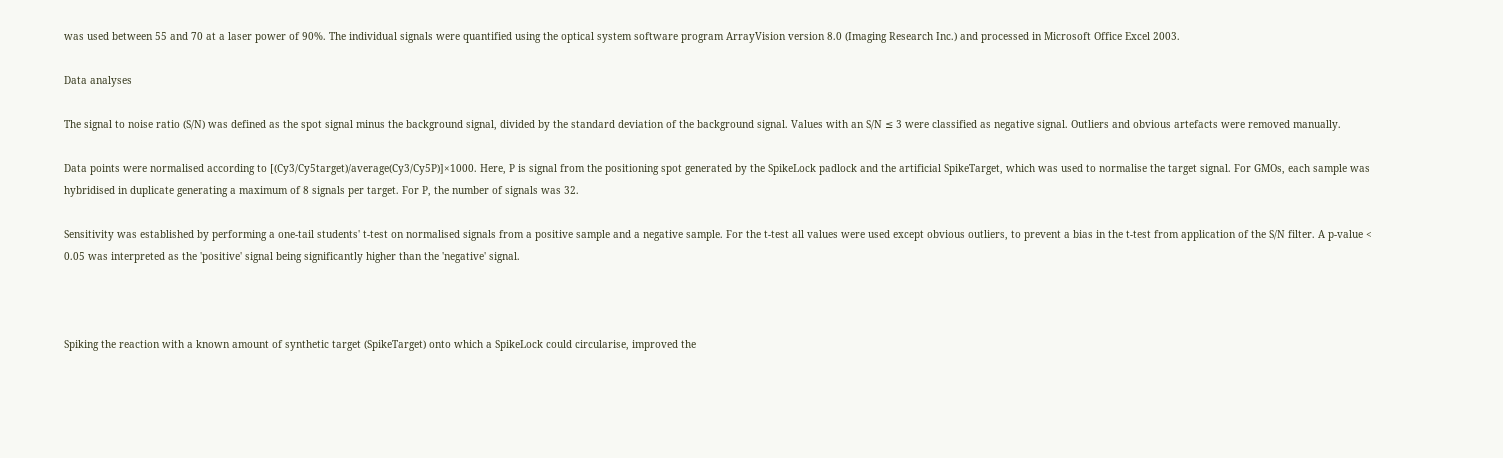was used between 55 and 70 at a laser power of 90%. The individual signals were quantified using the optical system software program ArrayVision version 8.0 (Imaging Research Inc.) and processed in Microsoft Office Excel 2003.

Data analyses

The signal to noise ratio (S/N) was defined as the spot signal minus the background signal, divided by the standard deviation of the background signal. Values with an S/N ≤ 3 were classified as negative signal. Outliers and obvious artefacts were removed manually.

Data points were normalised according to [(Cy3/Cy5target)/average(Cy3/Cy5P)]×1000. Here, P is signal from the positioning spot generated by the SpikeLock padlock and the artificial SpikeTarget, which was used to normalise the target signal. For GMOs, each sample was hybridised in duplicate generating a maximum of 8 signals per target. For P, the number of signals was 32.

Sensitivity was established by performing a one-tail students' t-test on normalised signals from a positive sample and a negative sample. For the t-test all values were used except obvious outliers, to prevent a bias in the t-test from application of the S/N filter. A p-value < 0.05 was interpreted as the 'positive' signal being significantly higher than the 'negative' signal.



Spiking the reaction with a known amount of synthetic target (SpikeTarget) onto which a SpikeLock could circularise, improved the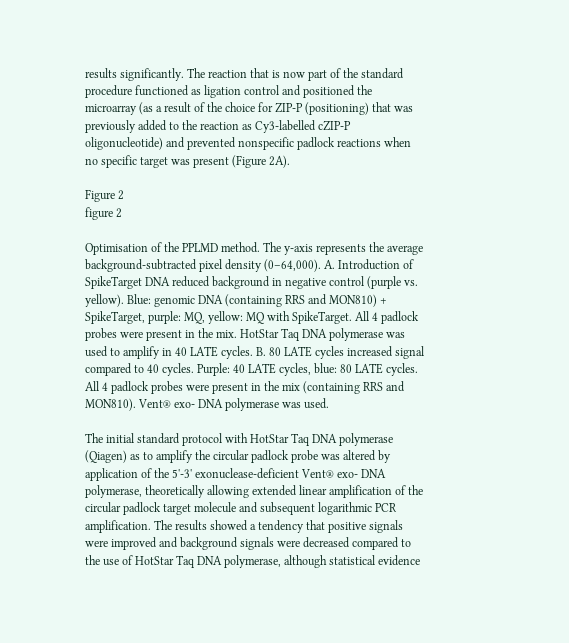results significantly. The reaction that is now part of the standard procedure functioned as ligation control and positioned the microarray (as a result of the choice for ZIP-P (positioning) that was previously added to the reaction as Cy3-labelled cZIP-P oligonucleotide) and prevented nonspecific padlock reactions when no specific target was present (Figure 2A).

Figure 2
figure 2

Optimisation of the PPLMD method. The y-axis represents the average background-subtracted pixel density (0–64,000). A. Introduction of SpikeTarget DNA reduced background in negative control (purple vs. yellow). Blue: genomic DNA (containing RRS and MON810) + SpikeTarget, purple: MQ, yellow: MQ with SpikeTarget. All 4 padlock probes were present in the mix. HotStar Taq DNA polymerase was used to amplify in 40 LATE cycles. B. 80 LATE cycles increased signal compared to 40 cycles. Purple: 40 LATE cycles, blue: 80 LATE cycles. All 4 padlock probes were present in the mix (containing RRS and MON810). Vent® exo- DNA polymerase was used.

The initial standard protocol with HotStar Taq DNA polymerase (Qiagen) as to amplify the circular padlock probe was altered by application of the 5'-3' exonuclease-deficient Vent® exo- DNA polymerase, theoretically allowing extended linear amplification of the circular padlock target molecule and subsequent logarithmic PCR amplification. The results showed a tendency that positive signals were improved and background signals were decreased compared to the use of HotStar Taq DNA polymerase, although statistical evidence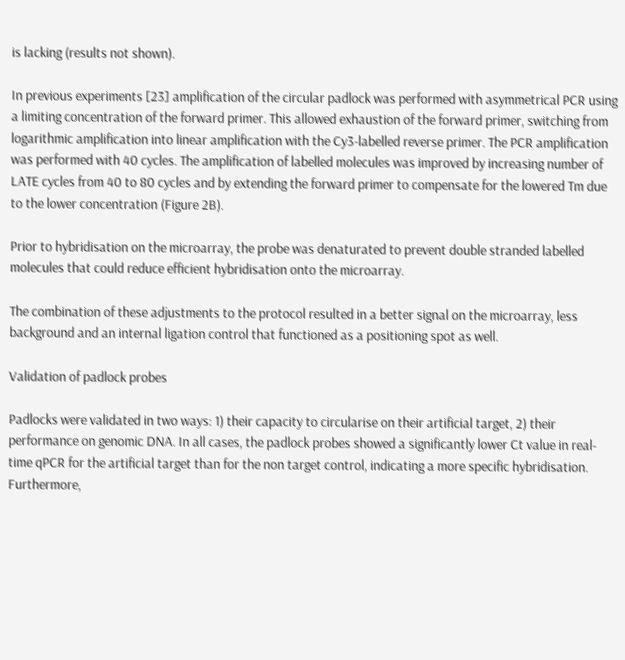is lacking (results not shown).

In previous experiments [23] amplification of the circular padlock was performed with asymmetrical PCR using a limiting concentration of the forward primer. This allowed exhaustion of the forward primer, switching from logarithmic amplification into linear amplification with the Cy3-labelled reverse primer. The PCR amplification was performed with 40 cycles. The amplification of labelled molecules was improved by increasing number of LATE cycles from 40 to 80 cycles and by extending the forward primer to compensate for the lowered Tm due to the lower concentration (Figure 2B).

Prior to hybridisation on the microarray, the probe was denaturated to prevent double stranded labelled molecules that could reduce efficient hybridisation onto the microarray.

The combination of these adjustments to the protocol resulted in a better signal on the microarray, less background and an internal ligation control that functioned as a positioning spot as well.

Validation of padlock probes

Padlocks were validated in two ways: 1) their capacity to circularise on their artificial target, 2) their performance on genomic DNA. In all cases, the padlock probes showed a significantly lower Ct value in real-time qPCR for the artificial target than for the non target control, indicating a more specific hybridisation. Furthermore,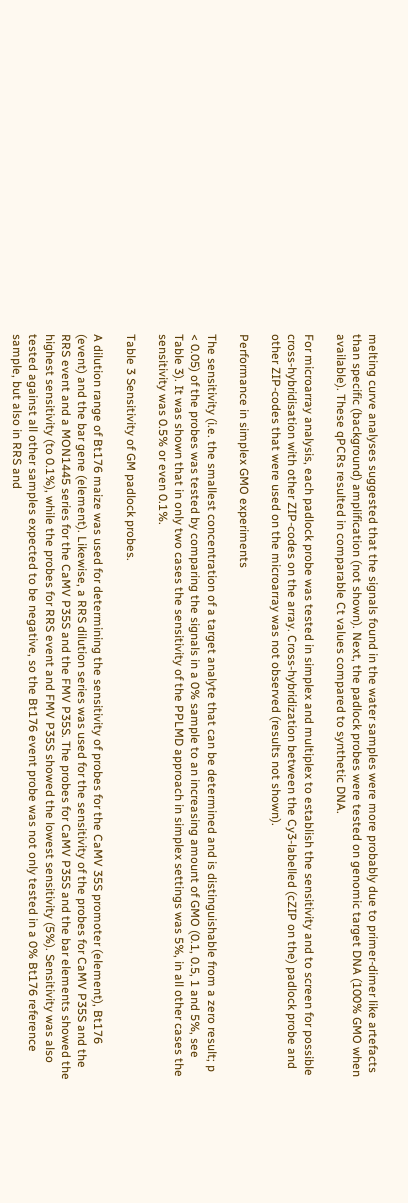melting curve analyses suggested that the signals found in the water samples were more probably due to primer-dimer like artefacts than specific (background) amplification (not shown). Next, the padlock probes were tested on genomic target DNA (100% GMO when available). These qPCRs resulted in comparable Ct values compared to synthetic DNA.

For microarray analysis, each padlock probe was tested in simplex and multiplex to establish the sensitivity and to screen for possible cross-hybridisation with other ZIP-codes on the array. Cross-hybridization between the Cy3-labelled (cZIP on the) padlock probe and other ZIP-codes that were used on the microarray was not observed (results not shown).

Performance in simplex GMO experiments

The sensitivity (i.e. the smallest concentration of a target analyte that can be determined and is distinguishable from a zero result; p < 0.05) of the probes was tested by comparing the signals in a 0% sample to an increasing amount of GMO (0.1, 0.5, 1 and 5%, see Table 3). It was shown that in only two cases the sensitivity of the PPLMD approach in simplex settings was 5%, in all other cases the sensitivity was 0.5% or even 0.1%.

Table 3 Sensitivity of GM padlock probes.

A dilution range of Bt176 maize was used for determining the sensitivity of probes for the CaMV 35S promoter (element), Bt176 (event) and the bar gene (element). Likewise, a RRS dilution series was used for the sensitivity of the probes for CaMV P35S and the RRS event and a MON1445 series for the CaMV P35S and the FMV P35S. The probes for CaMV P35S and the bar elements showed the highest sensitivity (to 0.1%), while the probes for RRS event and FMV P35S showed the lowest sensitivity (5%). Sensitivity was also tested against all other samples expected to be negative, so the Bt176 event probe was not only tested in a 0% Bt176 reference sample, but also in RRS and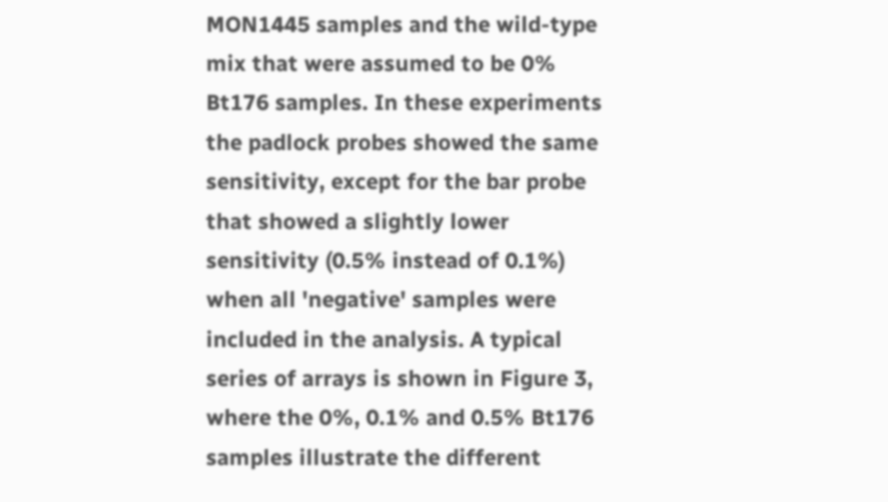MON1445 samples and the wild-type mix that were assumed to be 0% Bt176 samples. In these experiments the padlock probes showed the same sensitivity, except for the bar probe that showed a slightly lower sensitivity (0.5% instead of 0.1%) when all 'negative' samples were included in the analysis. A typical series of arrays is shown in Figure 3, where the 0%, 0.1% and 0.5% Bt176 samples illustrate the different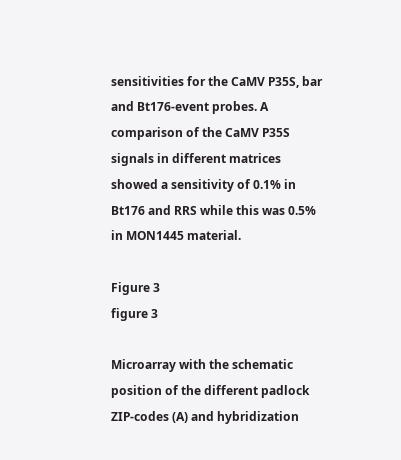sensitivities for the CaMV P35S, bar and Bt176-event probes. A comparison of the CaMV P35S signals in different matrices showed a sensitivity of 0.1% in Bt176 and RRS while this was 0.5% in MON1445 material.

Figure 3
figure 3

Microarray with the schematic position of the different padlock ZIP-codes (A) and hybridization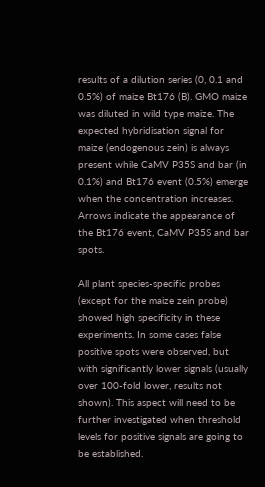results of a dilution series (0, 0.1 and 0.5%) of maize Bt176 (B). GMO maize was diluted in wild type maize. The expected hybridisation signal for maize (endogenous zein) is always present while CaMV P35S and bar (in 0.1%) and Bt176 event (0.5%) emerge when the concentration increases. Arrows indicate the appearance of the Bt176 event, CaMV P35S and bar spots.

All plant species-specific probes (except for the maize zein probe) showed high specificity in these experiments. In some cases false positive spots were observed, but with significantly lower signals (usually over 100-fold lower, results not shown). This aspect will need to be further investigated when threshold levels for positive signals are going to be established.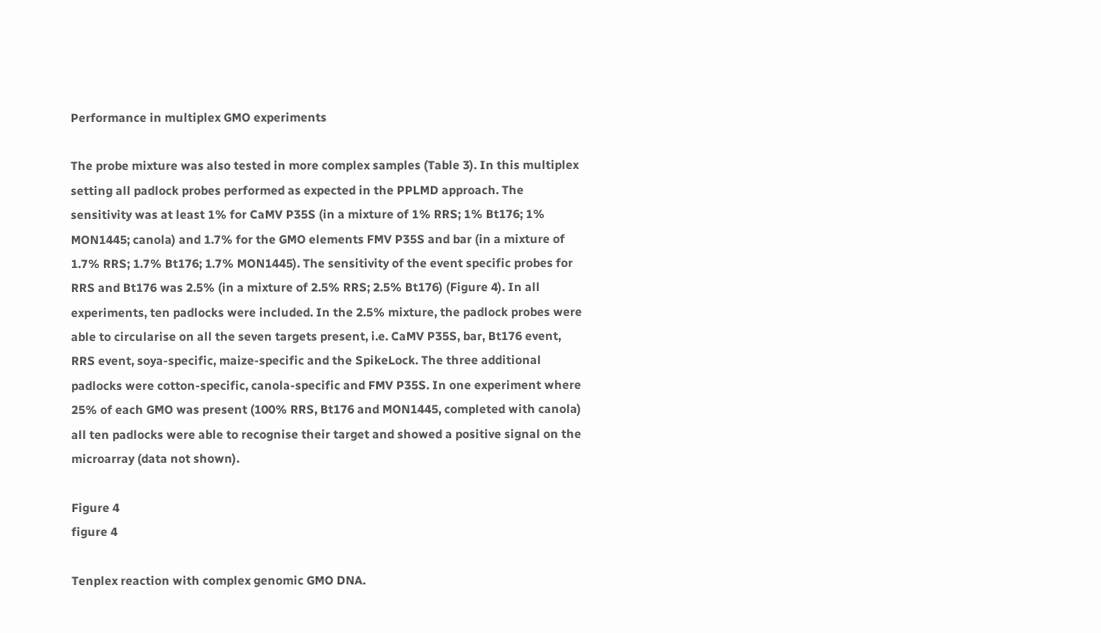Performance in multiplex GMO experiments

The probe mixture was also tested in more complex samples (Table 3). In this multiplex setting all padlock probes performed as expected in the PPLMD approach. The sensitivity was at least 1% for CaMV P35S (in a mixture of 1% RRS; 1% Bt176; 1% MON1445; canola) and 1.7% for the GMO elements FMV P35S and bar (in a mixture of 1.7% RRS; 1.7% Bt176; 1.7% MON1445). The sensitivity of the event specific probes for RRS and Bt176 was 2.5% (in a mixture of 2.5% RRS; 2.5% Bt176) (Figure 4). In all experiments, ten padlocks were included. In the 2.5% mixture, the padlock probes were able to circularise on all the seven targets present, i.e. CaMV P35S, bar, Bt176 event, RRS event, soya-specific, maize-specific and the SpikeLock. The three additional padlocks were cotton-specific, canola-specific and FMV P35S. In one experiment where 25% of each GMO was present (100% RRS, Bt176 and MON1445, completed with canola) all ten padlocks were able to recognise their target and showed a positive signal on the microarray (data not shown).

Figure 4
figure 4

Tenplex reaction with complex genomic GMO DNA.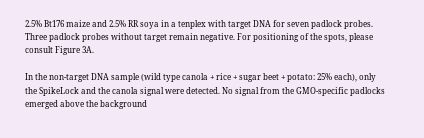2.5% Bt176 maize and 2.5% RR soya in a tenplex with target DNA for seven padlock probes. Three padlock probes without target remain negative. For positioning of the spots, please consult Figure 3A.

In the non-target DNA sample (wild type canola + rice + sugar beet + potato: 25% each), only the SpikeLock and the canola signal were detected. No signal from the GMO-specific padlocks emerged above the background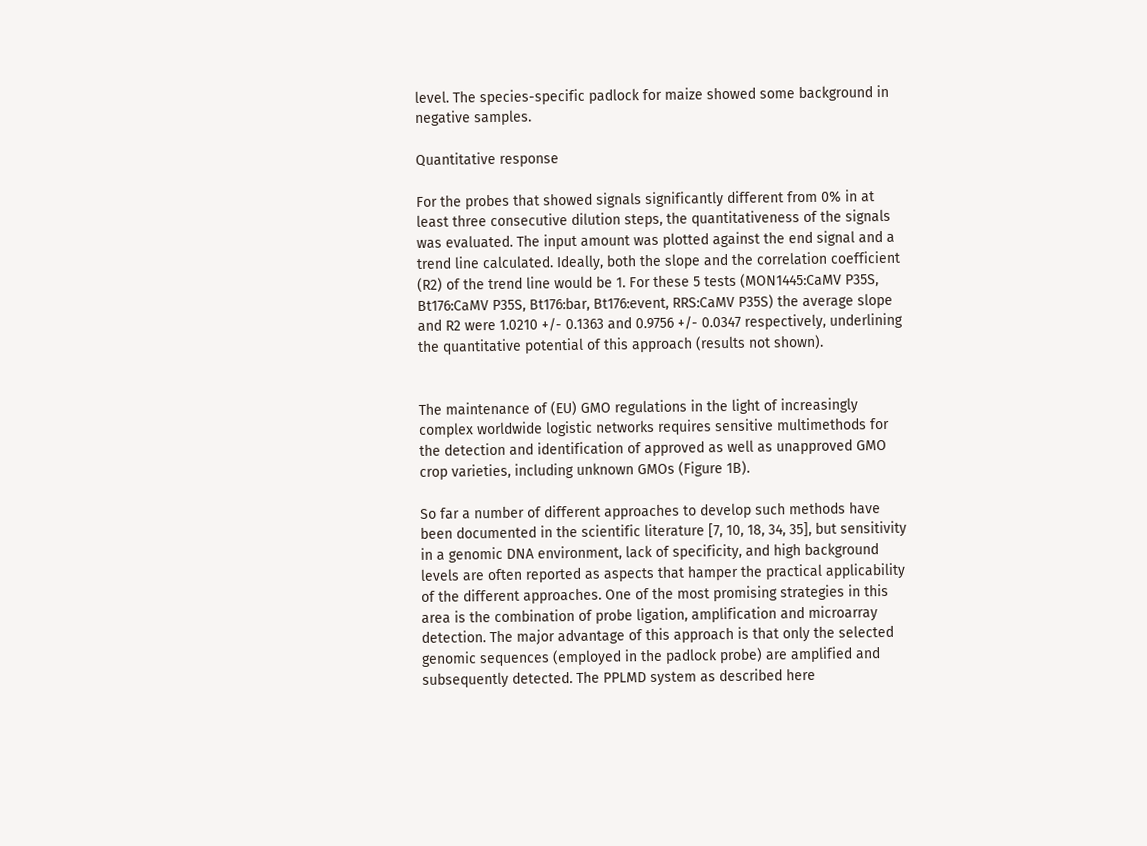level. The species-specific padlock for maize showed some background in negative samples.

Quantitative response

For the probes that showed signals significantly different from 0% in at least three consecutive dilution steps, the quantitativeness of the signals was evaluated. The input amount was plotted against the end signal and a trend line calculated. Ideally, both the slope and the correlation coefficient (R2) of the trend line would be 1. For these 5 tests (MON1445:CaMV P35S, Bt176:CaMV P35S, Bt176:bar, Bt176:event, RRS:CaMV P35S) the average slope and R2 were 1.0210 +/- 0.1363 and 0.9756 +/- 0.0347 respectively, underlining the quantitative potential of this approach (results not shown).


The maintenance of (EU) GMO regulations in the light of increasingly complex worldwide logistic networks requires sensitive multimethods for the detection and identification of approved as well as unapproved GMO crop varieties, including unknown GMOs (Figure 1B).

So far a number of different approaches to develop such methods have been documented in the scientific literature [7, 10, 18, 34, 35], but sensitivity in a genomic DNA environment, lack of specificity, and high background levels are often reported as aspects that hamper the practical applicability of the different approaches. One of the most promising strategies in this area is the combination of probe ligation, amplification and microarray detection. The major advantage of this approach is that only the selected genomic sequences (employed in the padlock probe) are amplified and subsequently detected. The PPLMD system as described here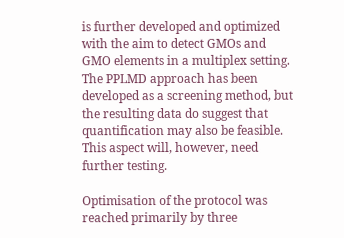is further developed and optimized with the aim to detect GMOs and GMO elements in a multiplex setting. The PPLMD approach has been developed as a screening method, but the resulting data do suggest that quantification may also be feasible. This aspect will, however, need further testing.

Optimisation of the protocol was reached primarily by three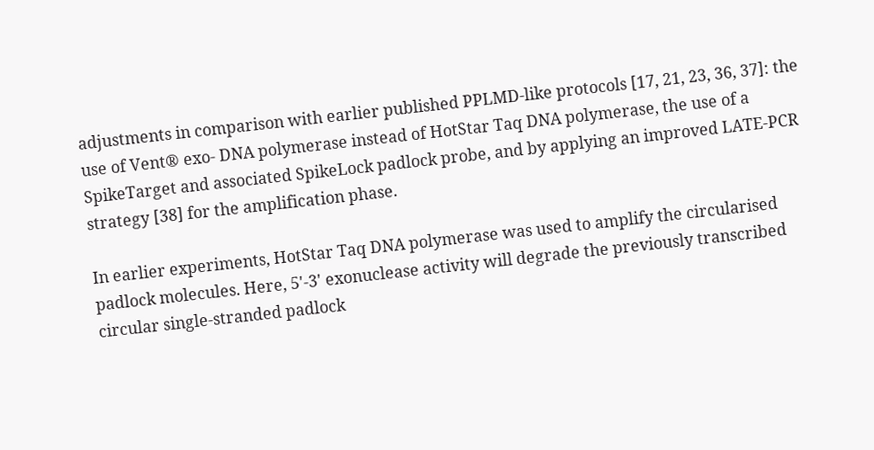adjustments in comparison with earlier published PPLMD-like protocols [17, 21, 23, 36, 37]: the use of Vent® exo- DNA polymerase instead of HotStar Taq DNA polymerase, the use of a SpikeTarget and associated SpikeLock padlock probe, and by applying an improved LATE-PCR strategy [38] for the amplification phase.

In earlier experiments, HotStar Taq DNA polymerase was used to amplify the circularised padlock molecules. Here, 5'-3' exonuclease activity will degrade the previously transcribed circular single-stranded padlock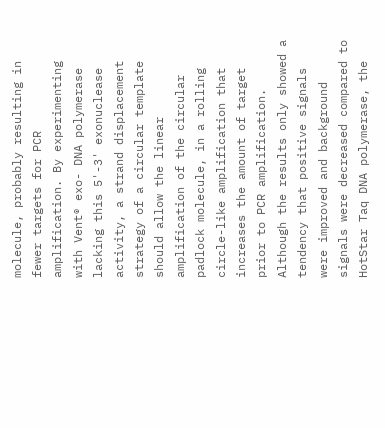molecule, probably resulting in fewer targets for PCR amplification. By experimenting with Vent® exo- DNA polymerase lacking this 5'-3' exonuclease activity, a strand displacement strategy of a circular template should allow the linear amplification of the circular padlock molecule, in a rolling circle-like amplification that increases the amount of target prior to PCR amplification. Although the results only showed a tendency that positive signals were improved and background signals were decreased compared to HotStar Taq DNA polymerase, the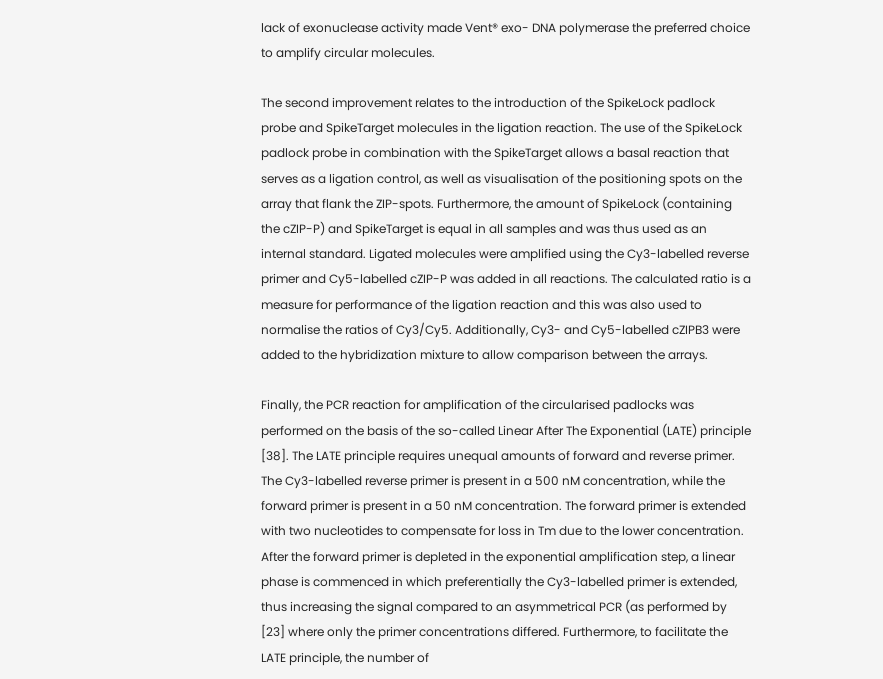lack of exonuclease activity made Vent® exo- DNA polymerase the preferred choice to amplify circular molecules.

The second improvement relates to the introduction of the SpikeLock padlock probe and SpikeTarget molecules in the ligation reaction. The use of the SpikeLock padlock probe in combination with the SpikeTarget allows a basal reaction that serves as a ligation control, as well as visualisation of the positioning spots on the array that flank the ZIP-spots. Furthermore, the amount of SpikeLock (containing the cZIP-P) and SpikeTarget is equal in all samples and was thus used as an internal standard. Ligated molecules were amplified using the Cy3-labelled reverse primer and Cy5-labelled cZIP-P was added in all reactions. The calculated ratio is a measure for performance of the ligation reaction and this was also used to normalise the ratios of Cy3/Cy5. Additionally, Cy3- and Cy5-labelled cZIPB3 were added to the hybridization mixture to allow comparison between the arrays.

Finally, the PCR reaction for amplification of the circularised padlocks was performed on the basis of the so-called Linear After The Exponential (LATE) principle [38]. The LATE principle requires unequal amounts of forward and reverse primer. The Cy3-labelled reverse primer is present in a 500 nM concentration, while the forward primer is present in a 50 nM concentration. The forward primer is extended with two nucleotides to compensate for loss in Tm due to the lower concentration. After the forward primer is depleted in the exponential amplification step, a linear phase is commenced in which preferentially the Cy3-labelled primer is extended, thus increasing the signal compared to an asymmetrical PCR (as performed by [23] where only the primer concentrations differed. Furthermore, to facilitate the LATE principle, the number of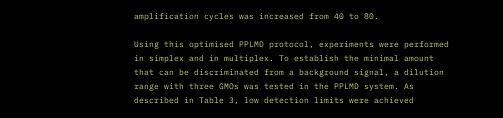amplification cycles was increased from 40 to 80.

Using this optimised PPLMD protocol, experiments were performed in simplex and in multiplex. To establish the minimal amount that can be discriminated from a background signal, a dilution range with three GMOs was tested in the PPLMD system. As described in Table 3, low detection limits were achieved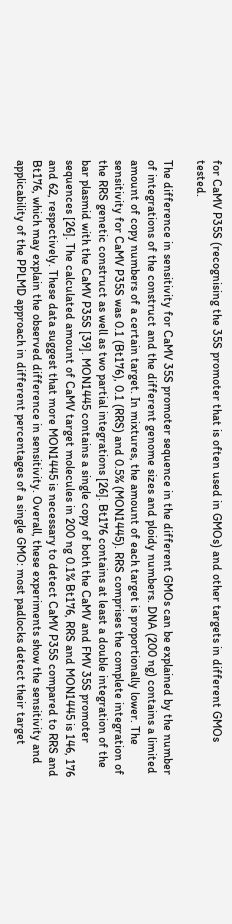for CaMV P35S (recognising the 35S promoter that is often used in GMOs) and other targets in different GMOs tested.

The difference in sensitivity for CaMV 35S promoter sequence in the different GMOs can be explained by the number of integrations of the construct and the different genome sizes and ploidy numbers. DNA (200 ng) contains a limited amount of copy numbers of a certain target. In mixtures, the amount of each target is proportionally lower. The sensitivity for CaMV P35S was 0.1 (Bt176), 0.1 (RRS) and 0.5% (MON1445). RRS comprises the complete integration of the RRS genetic construct as well as two partial integrations [26]. Bt176 contains at least a double integration of the bar plasmid with the CaMV P35S [39]. MON1445 contains a single copy of both the CaMV and FMV 35S promoter sequences [26]. The calculated amount of CaMV target molecules in 200 ng 0.1% Bt176, RRS and MON1445 is 146, 176 and 62, respectively. These data suggest that more MON1445 is necessary to detect CaMV P35S compared to RRS and Bt176, which may explain the observed difference in sensitivity. Overall, these experiments show the sensitivity and applicability of the PPLMD approach in different percentages of a single GMO: most padlocks detect their target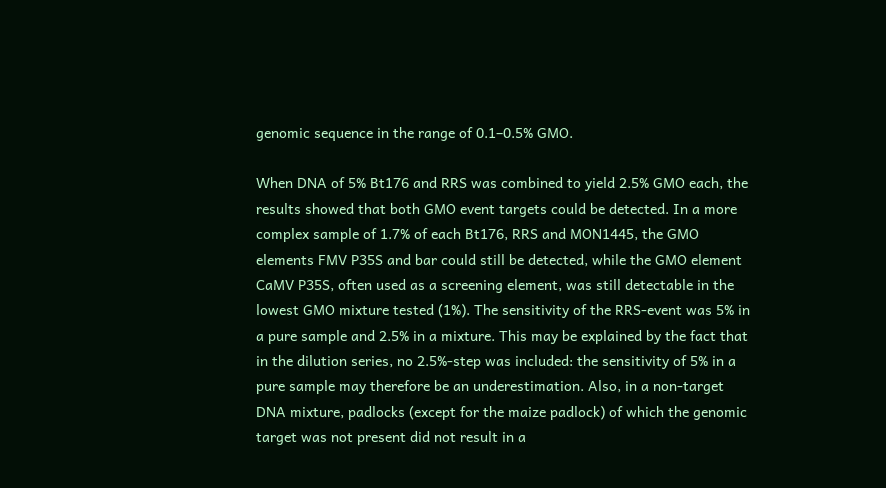genomic sequence in the range of 0.1–0.5% GMO.

When DNA of 5% Bt176 and RRS was combined to yield 2.5% GMO each, the results showed that both GMO event targets could be detected. In a more complex sample of 1.7% of each Bt176, RRS and MON1445, the GMO elements FMV P35S and bar could still be detected, while the GMO element CaMV P35S, often used as a screening element, was still detectable in the lowest GMO mixture tested (1%). The sensitivity of the RRS-event was 5% in a pure sample and 2.5% in a mixture. This may be explained by the fact that in the dilution series, no 2.5%-step was included: the sensitivity of 5% in a pure sample may therefore be an underestimation. Also, in a non-target DNA mixture, padlocks (except for the maize padlock) of which the genomic target was not present did not result in a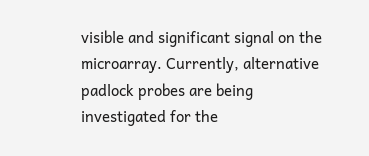visible and significant signal on the microarray. Currently, alternative padlock probes are being investigated for the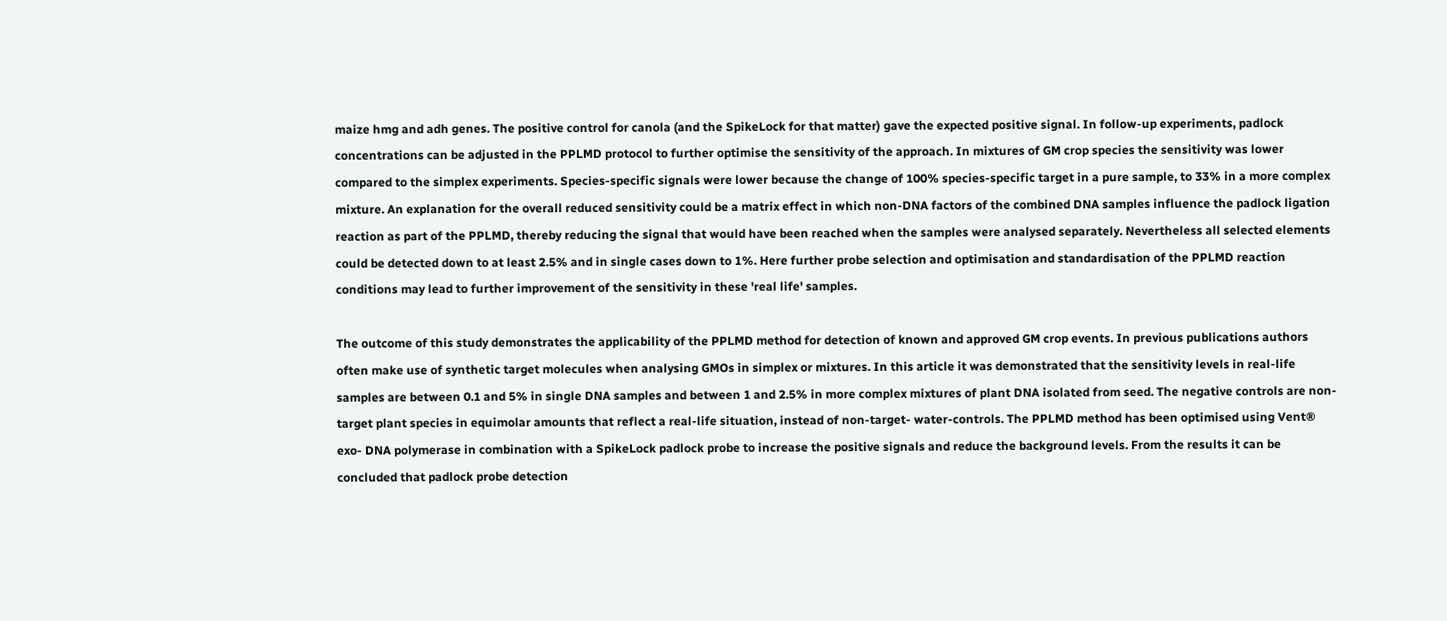maize hmg and adh genes. The positive control for canola (and the SpikeLock for that matter) gave the expected positive signal. In follow-up experiments, padlock concentrations can be adjusted in the PPLMD protocol to further optimise the sensitivity of the approach. In mixtures of GM crop species the sensitivity was lower compared to the simplex experiments. Species-specific signals were lower because the change of 100% species-specific target in a pure sample, to 33% in a more complex mixture. An explanation for the overall reduced sensitivity could be a matrix effect in which non-DNA factors of the combined DNA samples influence the padlock ligation reaction as part of the PPLMD, thereby reducing the signal that would have been reached when the samples were analysed separately. Nevertheless all selected elements could be detected down to at least 2.5% and in single cases down to 1%. Here further probe selection and optimisation and standardisation of the PPLMD reaction conditions may lead to further improvement of the sensitivity in these 'real life' samples.

The outcome of this study demonstrates the applicability of the PPLMD method for detection of known and approved GM crop events. In previous publications authors often make use of synthetic target molecules when analysing GMOs in simplex or mixtures. In this article it was demonstrated that the sensitivity levels in real-life samples are between 0.1 and 5% in single DNA samples and between 1 and 2.5% in more complex mixtures of plant DNA isolated from seed. The negative controls are non-target plant species in equimolar amounts that reflect a real-life situation, instead of non-target- water-controls. The PPLMD method has been optimised using Vent® exo- DNA polymerase in combination with a SpikeLock padlock probe to increase the positive signals and reduce the background levels. From the results it can be concluded that padlock probe detection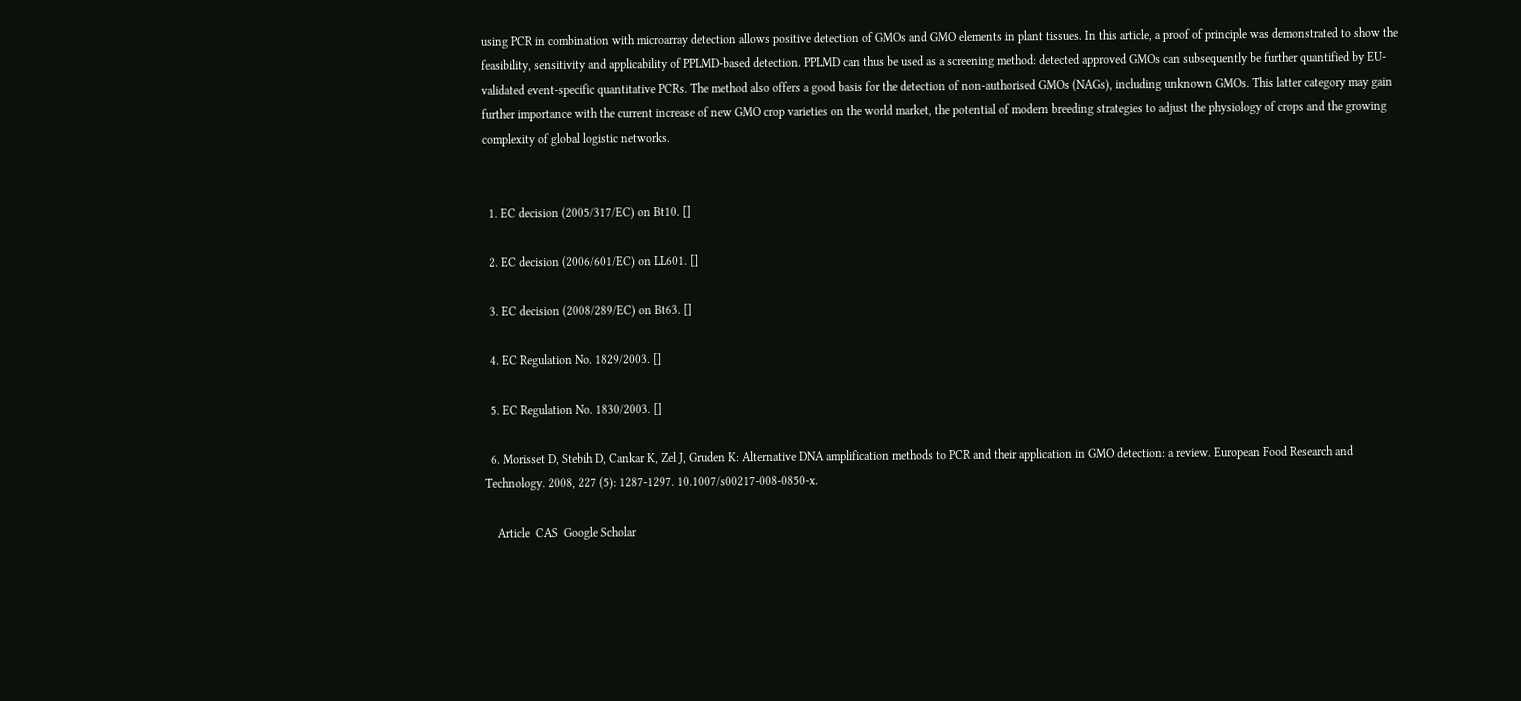using PCR in combination with microarray detection allows positive detection of GMOs and GMO elements in plant tissues. In this article, a proof of principle was demonstrated to show the feasibility, sensitivity and applicability of PPLMD-based detection. PPLMD can thus be used as a screening method: detected approved GMOs can subsequently be further quantified by EU-validated event-specific quantitative PCRs. The method also offers a good basis for the detection of non-authorised GMOs (NAGs), including unknown GMOs. This latter category may gain further importance with the current increase of new GMO crop varieties on the world market, the potential of modern breeding strategies to adjust the physiology of crops and the growing complexity of global logistic networks.


  1. EC decision (2005/317/EC) on Bt10. []

  2. EC decision (2006/601/EC) on LL601. []

  3. EC decision (2008/289/EC) on Bt63. []

  4. EC Regulation No. 1829/2003. []

  5. EC Regulation No. 1830/2003. []

  6. Morisset D, Stebih D, Cankar K, Zel J, Gruden K: Alternative DNA amplification methods to PCR and their application in GMO detection: a review. European Food Research and Technology. 2008, 227 (5): 1287-1297. 10.1007/s00217-008-0850-x.

    Article  CAS  Google Scholar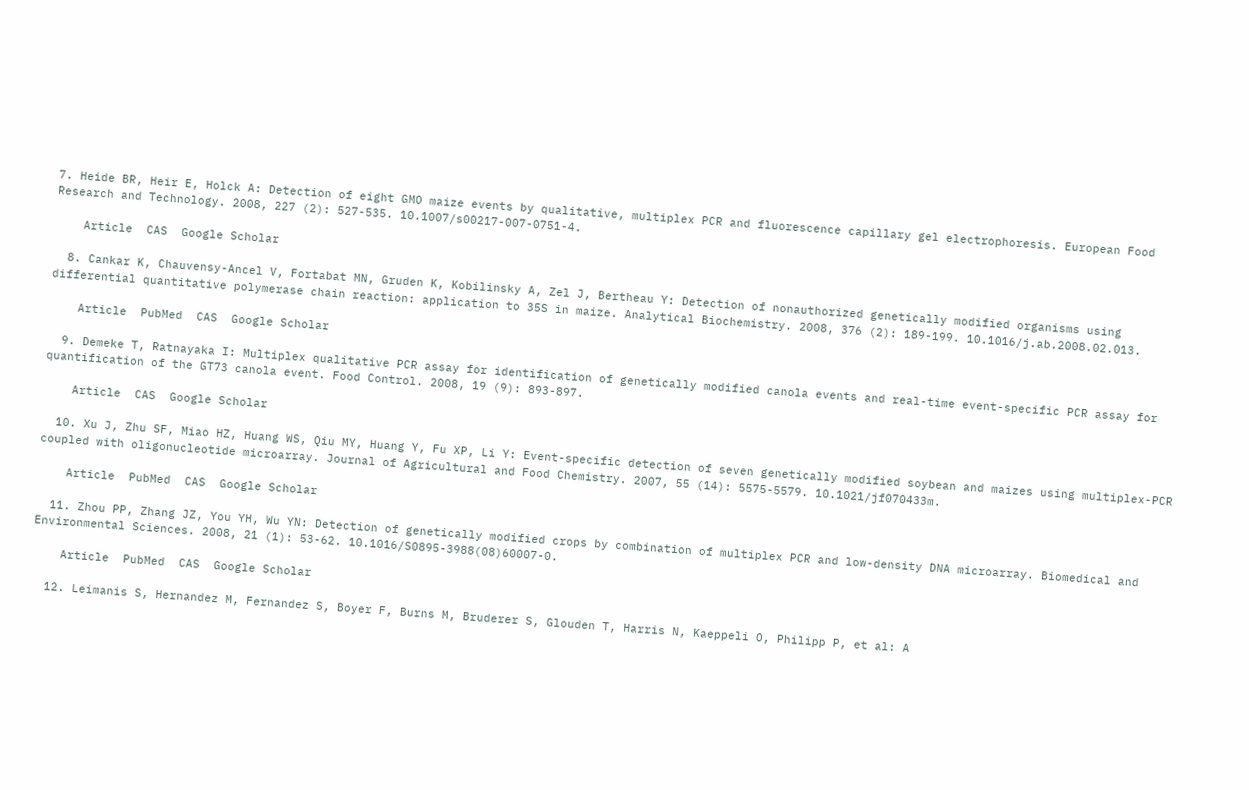7. Heide BR, Heir E, Holck A: Detection of eight GMO maize events by qualitative, multiplex PCR and fluorescence capillary gel electrophoresis. European Food Research and Technology. 2008, 227 (2): 527-535. 10.1007/s00217-007-0751-4.

    Article  CAS  Google Scholar

  8. Cankar K, Chauvensy-Ancel V, Fortabat MN, Gruden K, Kobilinsky A, Zel J, Bertheau Y: Detection of nonauthorized genetically modified organisms using differential quantitative polymerase chain reaction: application to 35S in maize. Analytical Biochemistry. 2008, 376 (2): 189-199. 10.1016/j.ab.2008.02.013.

    Article  PubMed  CAS  Google Scholar

  9. Demeke T, Ratnayaka I: Multiplex qualitative PCR assay for identification of genetically modified canola events and real-time event-specific PCR assay for quantification of the GT73 canola event. Food Control. 2008, 19 (9): 893-897.

    Article  CAS  Google Scholar

  10. Xu J, Zhu SF, Miao HZ, Huang WS, Qiu MY, Huang Y, Fu XP, Li Y: Event-specific detection of seven genetically modified soybean and maizes using multiplex-PCR coupled with oligonucleotide microarray. Journal of Agricultural and Food Chemistry. 2007, 55 (14): 5575-5579. 10.1021/jf070433m.

    Article  PubMed  CAS  Google Scholar

  11. Zhou PP, Zhang JZ, You YH, Wu YN: Detection of genetically modified crops by combination of multiplex PCR and low-density DNA microarray. Biomedical and Environmental Sciences. 2008, 21 (1): 53-62. 10.1016/S0895-3988(08)60007-0.

    Article  PubMed  CAS  Google Scholar

  12. Leimanis S, Hernandez M, Fernandez S, Boyer F, Burns M, Bruderer S, Glouden T, Harris N, Kaeppeli O, Philipp P, et al: A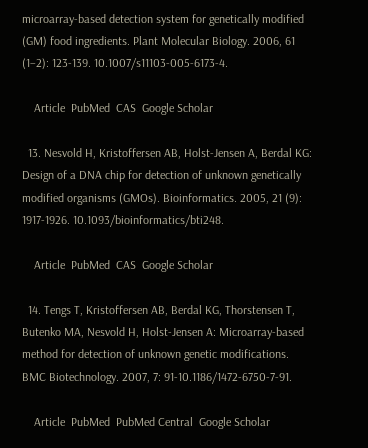microarray-based detection system for genetically modified (GM) food ingredients. Plant Molecular Biology. 2006, 61 (1–2): 123-139. 10.1007/s11103-005-6173-4.

    Article  PubMed  CAS  Google Scholar

  13. Nesvold H, Kristoffersen AB, Holst-Jensen A, Berdal KG: Design of a DNA chip for detection of unknown genetically modified organisms (GMOs). Bioinformatics. 2005, 21 (9): 1917-1926. 10.1093/bioinformatics/bti248.

    Article  PubMed  CAS  Google Scholar

  14. Tengs T, Kristoffersen AB, Berdal KG, Thorstensen T, Butenko MA, Nesvold H, Holst-Jensen A: Microarray-based method for detection of unknown genetic modifications. BMC Biotechnology. 2007, 7: 91-10.1186/1472-6750-7-91.

    Article  PubMed  PubMed Central  Google Scholar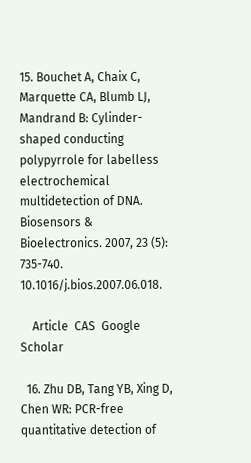15. Bouchet A, Chaix C, Marquette CA, Blumb LJ, Mandrand B: Cylinder-shaped conducting polypyrrole for labelless electrochemical multidetection of DNA. Biosensors & Bioelectronics. 2007, 23 (5): 735-740. 10.1016/j.bios.2007.06.018.

    Article  CAS  Google Scholar

  16. Zhu DB, Tang YB, Xing D, Chen WR: PCR-free quantitative detection of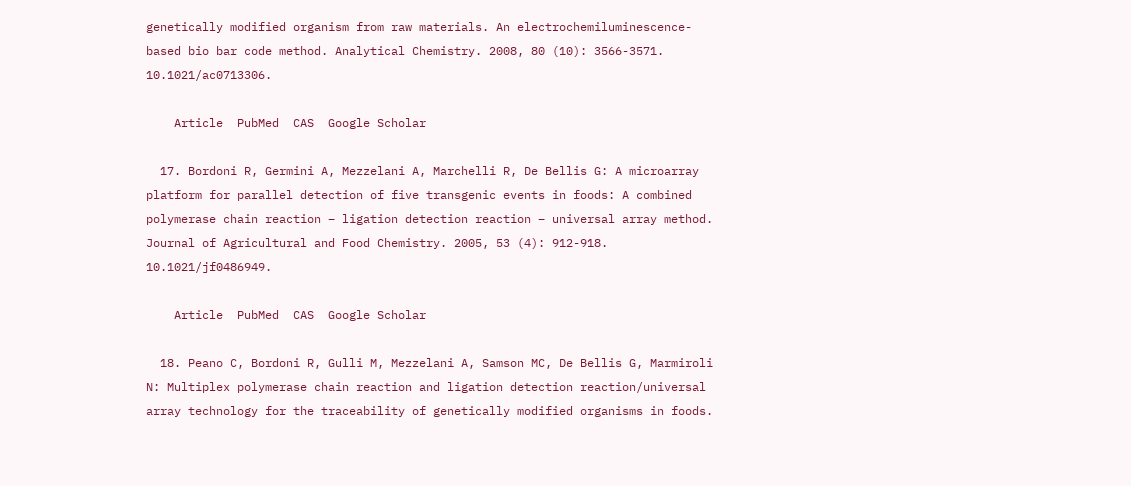genetically modified organism from raw materials. An electrochemiluminescence-based bio bar code method. Analytical Chemistry. 2008, 80 (10): 3566-3571. 10.1021/ac0713306.

    Article  PubMed  CAS  Google Scholar

  17. Bordoni R, Germini A, Mezzelani A, Marchelli R, De Bellis G: A microarray platform for parallel detection of five transgenic events in foods: A combined polymerase chain reaction – ligation detection reaction – universal array method. Journal of Agricultural and Food Chemistry. 2005, 53 (4): 912-918. 10.1021/jf0486949.

    Article  PubMed  CAS  Google Scholar

  18. Peano C, Bordoni R, Gulli M, Mezzelani A, Samson MC, De Bellis G, Marmiroli N: Multiplex polymerase chain reaction and ligation detection reaction/universal array technology for the traceability of genetically modified organisms in foods.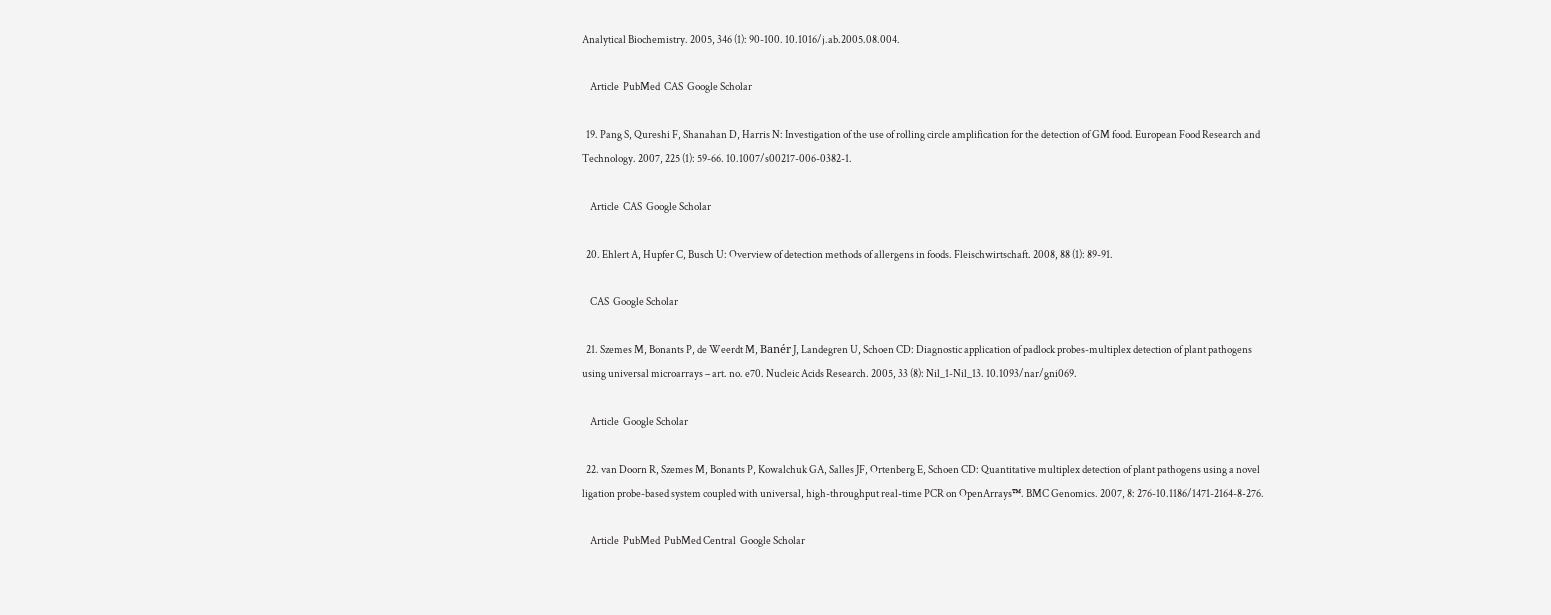Analytical Biochemistry. 2005, 346 (1): 90-100. 10.1016/j.ab.2005.08.004.

    Article  PubMed  CAS  Google Scholar

  19. Pang S, Qureshi F, Shanahan D, Harris N: Investigation of the use of rolling circle amplification for the detection of GM food. European Food Research and Technology. 2007, 225 (1): 59-66. 10.1007/s00217-006-0382-1.

    Article  CAS  Google Scholar

  20. Ehlert A, Hupfer C, Busch U: Overview of detection methods of allergens in foods. Fleischwirtschaft. 2008, 88 (1): 89-91.

    CAS  Google Scholar

  21. Szemes M, Bonants P, de Weerdt M, Banér J, Landegren U, Schoen CD: Diagnostic application of padlock probes-multiplex detection of plant pathogens using universal microarrays – art. no. e70. Nucleic Acids Research. 2005, 33 (8): Nil_1-Nil_13. 10.1093/nar/gni069.

    Article  Google Scholar

  22. van Doorn R, Szemes M, Bonants P, Kowalchuk GA, Salles JF, Ortenberg E, Schoen CD: Quantitative multiplex detection of plant pathogens using a novel ligation probe-based system coupled with universal, high-throughput real-time PCR on OpenArrays™. BMC Genomics. 2007, 8: 276-10.1186/1471-2164-8-276.

    Article  PubMed  PubMed Central  Google Scholar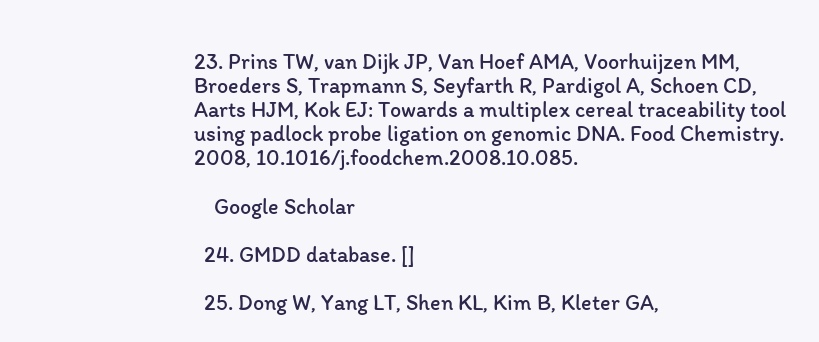23. Prins TW, van Dijk JP, Van Hoef AMA, Voorhuijzen MM, Broeders S, Trapmann S, Seyfarth R, Pardigol A, Schoen CD, Aarts HJM, Kok EJ: Towards a multiplex cereal traceability tool using padlock probe ligation on genomic DNA. Food Chemistry. 2008, 10.1016/j.foodchem.2008.10.085.

    Google Scholar

  24. GMDD database. []

  25. Dong W, Yang LT, Shen KL, Kim B, Kleter GA,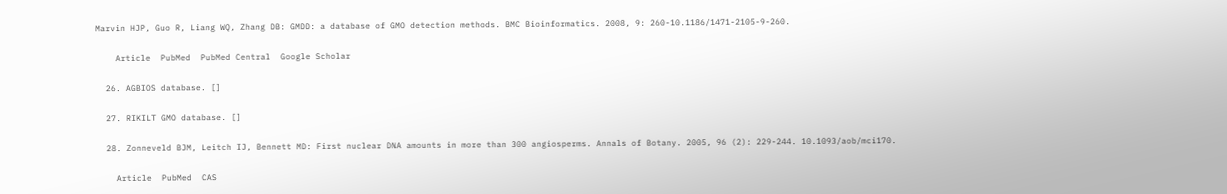Marvin HJP, Guo R, Liang WQ, Zhang DB: GMDD: a database of GMO detection methods. BMC Bioinformatics. 2008, 9: 260-10.1186/1471-2105-9-260.

    Article  PubMed  PubMed Central  Google Scholar

  26. AGBIOS database. []

  27. RIKILT GMO database. []

  28. Zonneveld BJM, Leitch IJ, Bennett MD: First nuclear DNA amounts in more than 300 angiosperms. Annals of Botany. 2005, 96 (2): 229-244. 10.1093/aob/mci170.

    Article  PubMed  CAS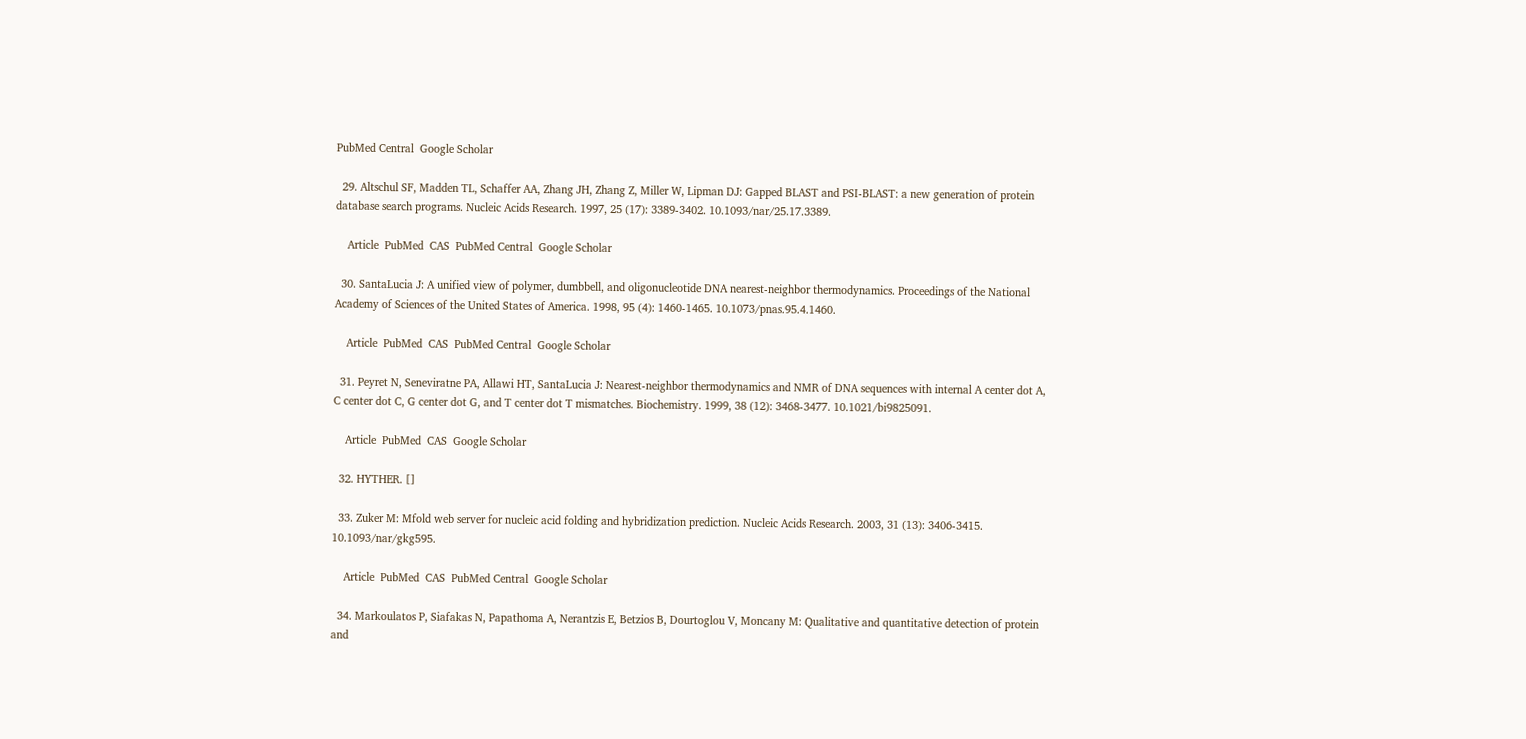PubMed Central  Google Scholar

  29. Altschul SF, Madden TL, Schaffer AA, Zhang JH, Zhang Z, Miller W, Lipman DJ: Gapped BLAST and PSI-BLAST: a new generation of protein database search programs. Nucleic Acids Research. 1997, 25 (17): 3389-3402. 10.1093/nar/25.17.3389.

    Article  PubMed  CAS  PubMed Central  Google Scholar

  30. SantaLucia J: A unified view of polymer, dumbbell, and oligonucleotide DNA nearest-neighbor thermodynamics. Proceedings of the National Academy of Sciences of the United States of America. 1998, 95 (4): 1460-1465. 10.1073/pnas.95.4.1460.

    Article  PubMed  CAS  PubMed Central  Google Scholar

  31. Peyret N, Seneviratne PA, Allawi HT, SantaLucia J: Nearest-neighbor thermodynamics and NMR of DNA sequences with internal A center dot A, C center dot C, G center dot G, and T center dot T mismatches. Biochemistry. 1999, 38 (12): 3468-3477. 10.1021/bi9825091.

    Article  PubMed  CAS  Google Scholar

  32. HYTHER. []

  33. Zuker M: Mfold web server for nucleic acid folding and hybridization prediction. Nucleic Acids Research. 2003, 31 (13): 3406-3415. 10.1093/nar/gkg595.

    Article  PubMed  CAS  PubMed Central  Google Scholar

  34. Markoulatos P, Siafakas N, Papathoma A, Nerantzis E, Betzios B, Dourtoglou V, Moncany M: Qualitative and quantitative detection of protein and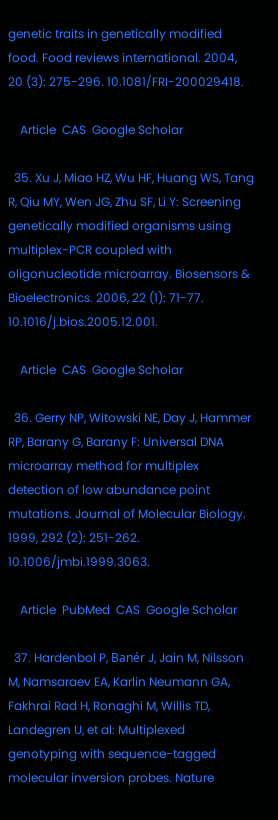genetic traits in genetically modified food. Food reviews international. 2004, 20 (3): 275-296. 10.1081/FRI-200029418.

    Article  CAS  Google Scholar

  35. Xu J, Miao HZ, Wu HF, Huang WS, Tang R, Qiu MY, Wen JG, Zhu SF, Li Y: Screening genetically modified organisms using multiplex-PCR coupled with oligonucleotide microarray. Biosensors & Bioelectronics. 2006, 22 (1): 71-77. 10.1016/j.bios.2005.12.001.

    Article  CAS  Google Scholar

  36. Gerry NP, Witowski NE, Day J, Hammer RP, Barany G, Barany F: Universal DNA microarray method for multiplex detection of low abundance point mutations. Journal of Molecular Biology. 1999, 292 (2): 251-262. 10.1006/jmbi.1999.3063.

    Article  PubMed  CAS  Google Scholar

  37. Hardenbol P, Banér J, Jain M, Nilsson M, Namsaraev EA, Karlin Neumann GA, Fakhrai Rad H, Ronaghi M, Willis TD, Landegren U, et al: Multiplexed genotyping with sequence-tagged molecular inversion probes. Nature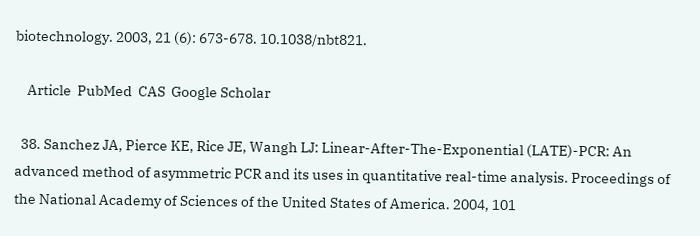biotechnology. 2003, 21 (6): 673-678. 10.1038/nbt821.

    Article  PubMed  CAS  Google Scholar

  38. Sanchez JA, Pierce KE, Rice JE, Wangh LJ: Linear-After-The-Exponential (LATE)-PCR: An advanced method of asymmetric PCR and its uses in quantitative real-time analysis. Proceedings of the National Academy of Sciences of the United States of America. 2004, 101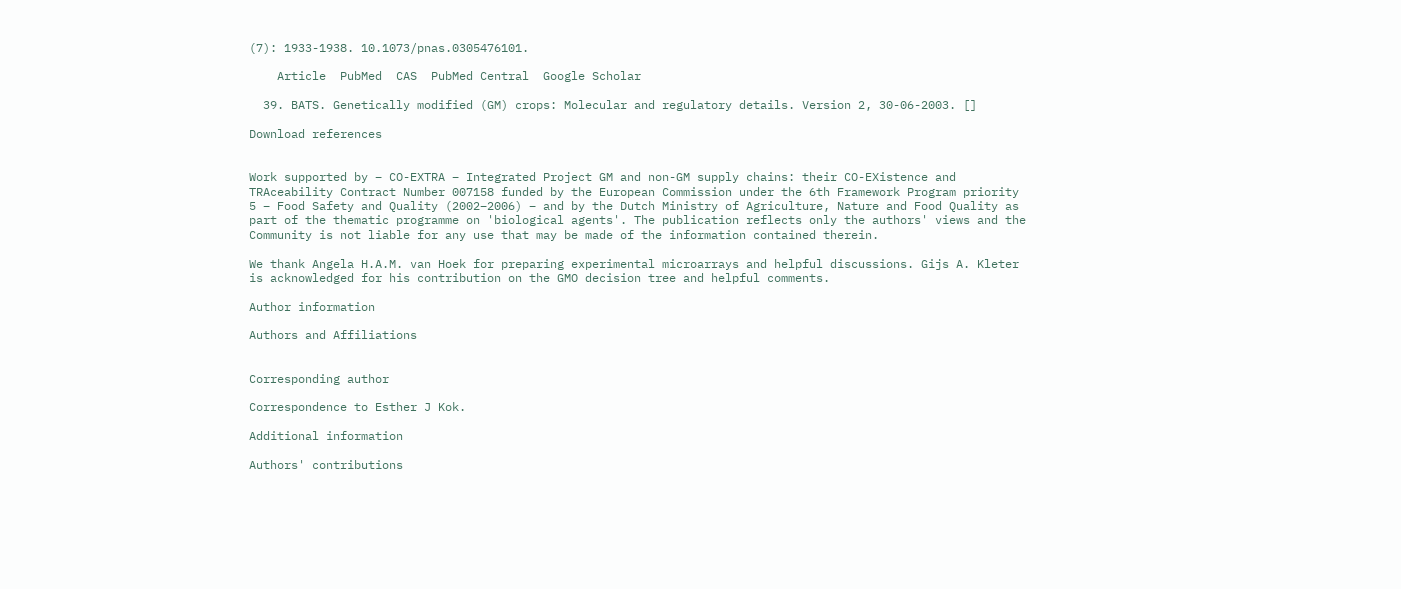(7): 1933-1938. 10.1073/pnas.0305476101.

    Article  PubMed  CAS  PubMed Central  Google Scholar

  39. BATS. Genetically modified (GM) crops: Molecular and regulatory details. Version 2, 30-06-2003. []

Download references


Work supported by – CO-EXTRA – Integrated Project GM and non-GM supply chains: their CO-EXistence and TRAceability Contract Number 007158 funded by the European Commission under the 6th Framework Program priority 5 – Food Safety and Quality (2002–2006) – and by the Dutch Ministry of Agriculture, Nature and Food Quality as part of the thematic programme on 'biological agents'. The publication reflects only the authors' views and the Community is not liable for any use that may be made of the information contained therein.

We thank Angela H.A.M. van Hoek for preparing experimental microarrays and helpful discussions. Gijs A. Kleter is acknowledged for his contribution on the GMO decision tree and helpful comments.

Author information

Authors and Affiliations


Corresponding author

Correspondence to Esther J Kok.

Additional information

Authors' contributions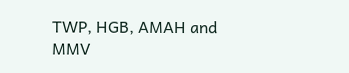TWP, HGB, AMAH and MMV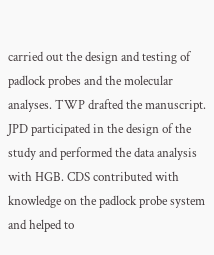carried out the design and testing of padlock probes and the molecular analyses. TWP drafted the manuscript. JPD participated in the design of the study and performed the data analysis with HGB. CDS contributed with knowledge on the padlock probe system and helped to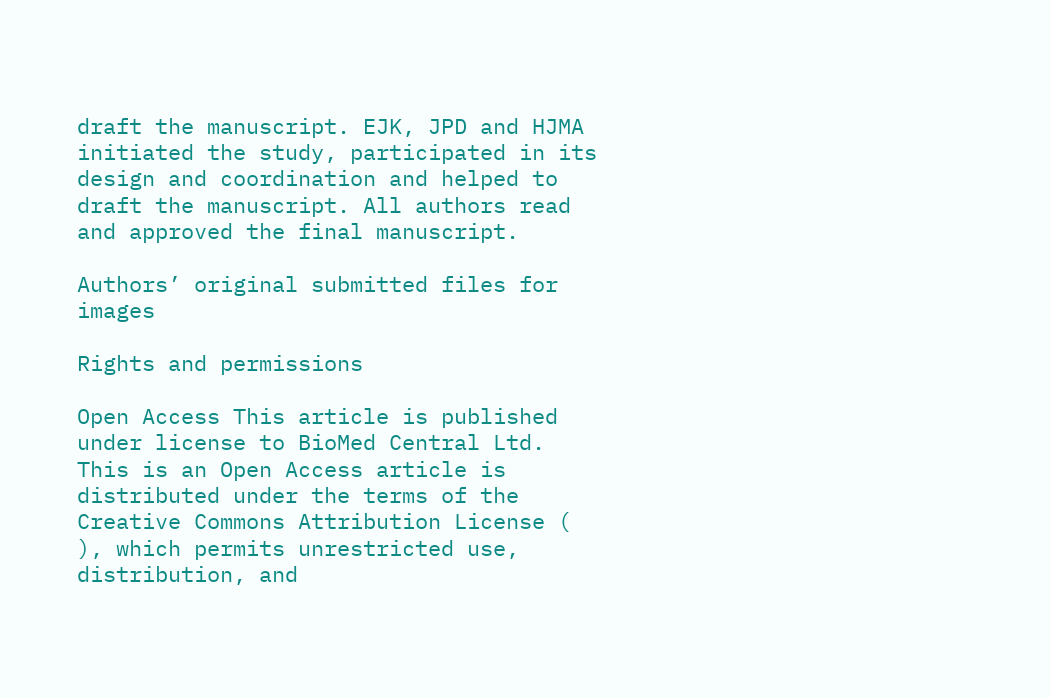draft the manuscript. EJK, JPD and HJMA initiated the study, participated in its design and coordination and helped to draft the manuscript. All authors read and approved the final manuscript.

Authors’ original submitted files for images

Rights and permissions

Open Access This article is published under license to BioMed Central Ltd. This is an Open Access article is distributed under the terms of the Creative Commons Attribution License ( ), which permits unrestricted use, distribution, and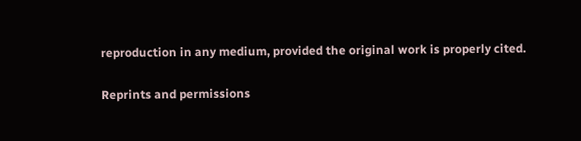reproduction in any medium, provided the original work is properly cited.

Reprints and permissions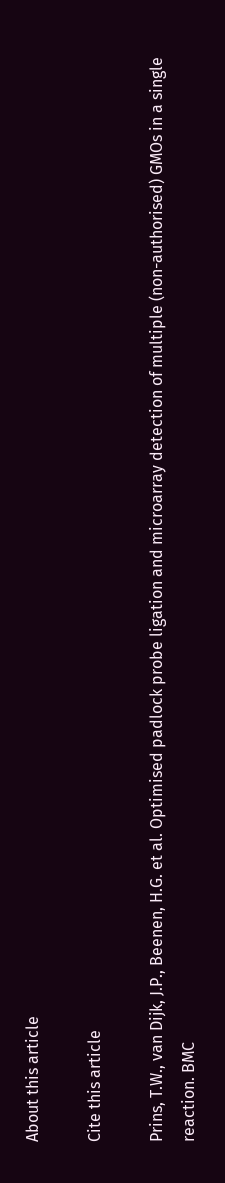About this article

Cite this article

Prins, T.W., van Dijk, J.P., Beenen, H.G. et al. Optimised padlock probe ligation and microarray detection of multiple (non-authorised) GMOs in a single reaction. BMC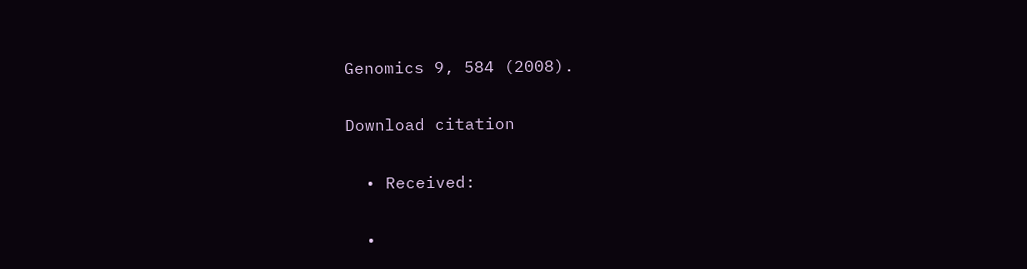Genomics 9, 584 (2008).

Download citation

  • Received:

  •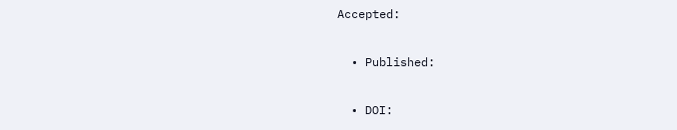Accepted:

  • Published:

  • DOI: